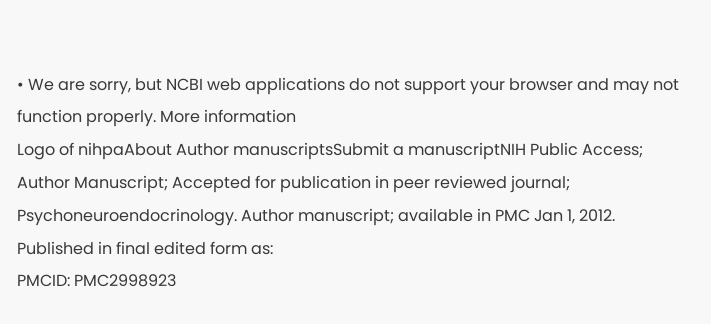• We are sorry, but NCBI web applications do not support your browser and may not function properly. More information
Logo of nihpaAbout Author manuscriptsSubmit a manuscriptNIH Public Access; Author Manuscript; Accepted for publication in peer reviewed journal;
Psychoneuroendocrinology. Author manuscript; available in PMC Jan 1, 2012.
Published in final edited form as:
PMCID: PMC2998923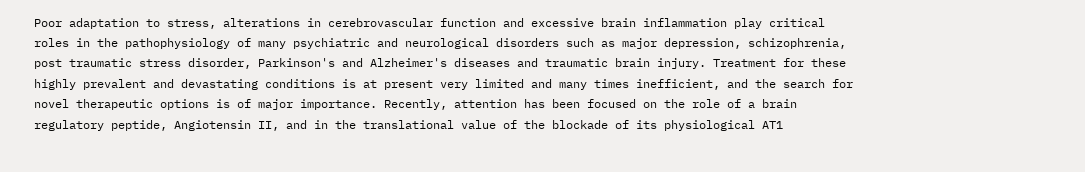Poor adaptation to stress, alterations in cerebrovascular function and excessive brain inflammation play critical roles in the pathophysiology of many psychiatric and neurological disorders such as major depression, schizophrenia, post traumatic stress disorder, Parkinson's and Alzheimer's diseases and traumatic brain injury. Treatment for these highly prevalent and devastating conditions is at present very limited and many times inefficient, and the search for novel therapeutic options is of major importance. Recently, attention has been focused on the role of a brain regulatory peptide, Angiotensin II, and in the translational value of the blockade of its physiological AT1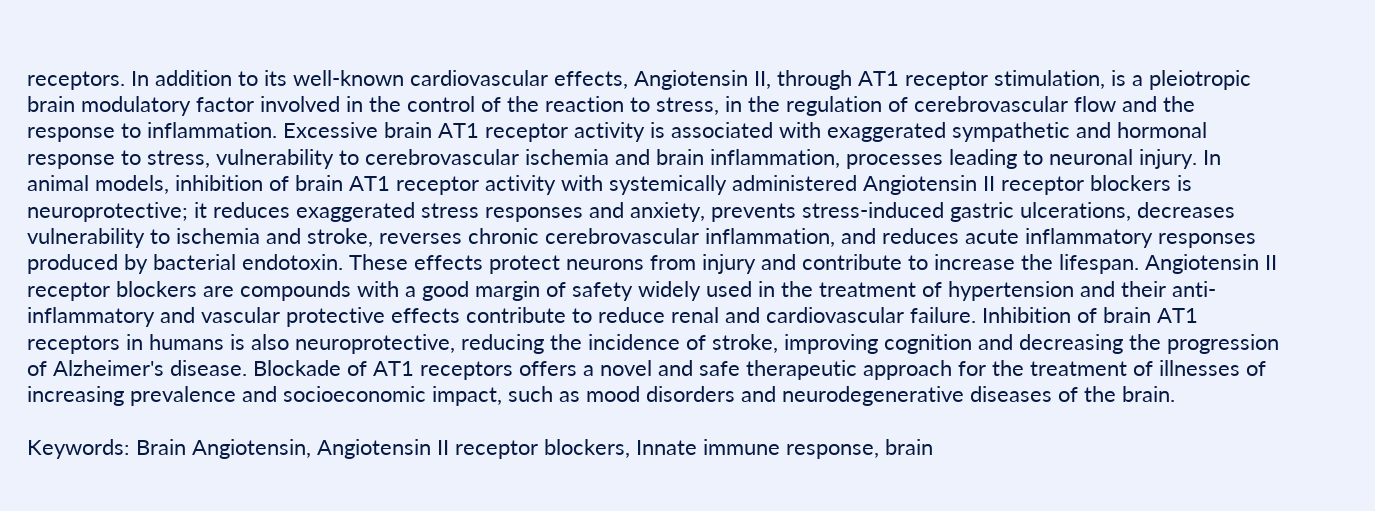receptors. In addition to its well-known cardiovascular effects, Angiotensin II, through AT1 receptor stimulation, is a pleiotropic brain modulatory factor involved in the control of the reaction to stress, in the regulation of cerebrovascular flow and the response to inflammation. Excessive brain AT1 receptor activity is associated with exaggerated sympathetic and hormonal response to stress, vulnerability to cerebrovascular ischemia and brain inflammation, processes leading to neuronal injury. In animal models, inhibition of brain AT1 receptor activity with systemically administered Angiotensin II receptor blockers is neuroprotective; it reduces exaggerated stress responses and anxiety, prevents stress-induced gastric ulcerations, decreases vulnerability to ischemia and stroke, reverses chronic cerebrovascular inflammation, and reduces acute inflammatory responses produced by bacterial endotoxin. These effects protect neurons from injury and contribute to increase the lifespan. Angiotensin II receptor blockers are compounds with a good margin of safety widely used in the treatment of hypertension and their anti-inflammatory and vascular protective effects contribute to reduce renal and cardiovascular failure. Inhibition of brain AT1 receptors in humans is also neuroprotective, reducing the incidence of stroke, improving cognition and decreasing the progression of Alzheimer's disease. Blockade of AT1 receptors offers a novel and safe therapeutic approach for the treatment of illnesses of increasing prevalence and socioeconomic impact, such as mood disorders and neurodegenerative diseases of the brain.

Keywords: Brain Angiotensin, Angiotensin II receptor blockers, Innate immune response, brain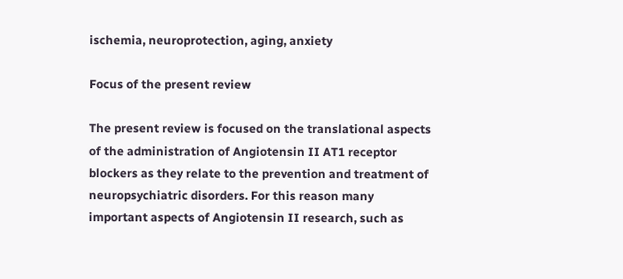ischemia, neuroprotection, aging, anxiety

Focus of the present review

The present review is focused on the translational aspects of the administration of Angiotensin II AT1 receptor blockers as they relate to the prevention and treatment of neuropsychiatric disorders. For this reason many important aspects of Angiotensin II research, such as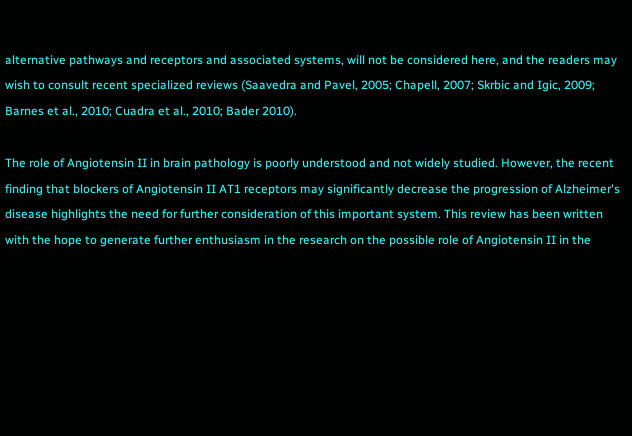alternative pathways and receptors and associated systems, will not be considered here, and the readers may wish to consult recent specialized reviews (Saavedra and Pavel, 2005; Chapell, 2007; Skrbic and Igic, 2009; Barnes et al., 2010; Cuadra et al., 2010; Bader 2010).

The role of Angiotensin II in brain pathology is poorly understood and not widely studied. However, the recent finding that blockers of Angiotensin II AT1 receptors may significantly decrease the progression of Alzheimer's disease highlights the need for further consideration of this important system. This review has been written with the hope to generate further enthusiasm in the research on the possible role of Angiotensin II in the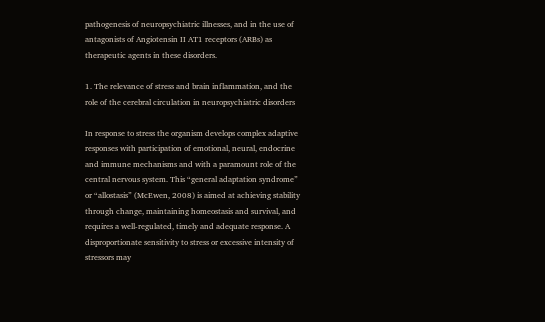pathogenesis of neuropsychiatric illnesses, and in the use of antagonists of Angiotensin II AT1 receptors (ARBs) as therapeutic agents in these disorders.

1. The relevance of stress and brain inflammation, and the role of the cerebral circulation in neuropsychiatric disorders

In response to stress the organism develops complex adaptive responses with participation of emotional, neural, endocrine and immune mechanisms and with a paramount role of the central nervous system. This “general adaptation syndrome” or “allostasis” (McEwen, 2008) is aimed at achieving stability through change, maintaining homeostasis and survival, and requires a well-regulated, timely and adequate response. A disproportionate sensitivity to stress or excessive intensity of stressors may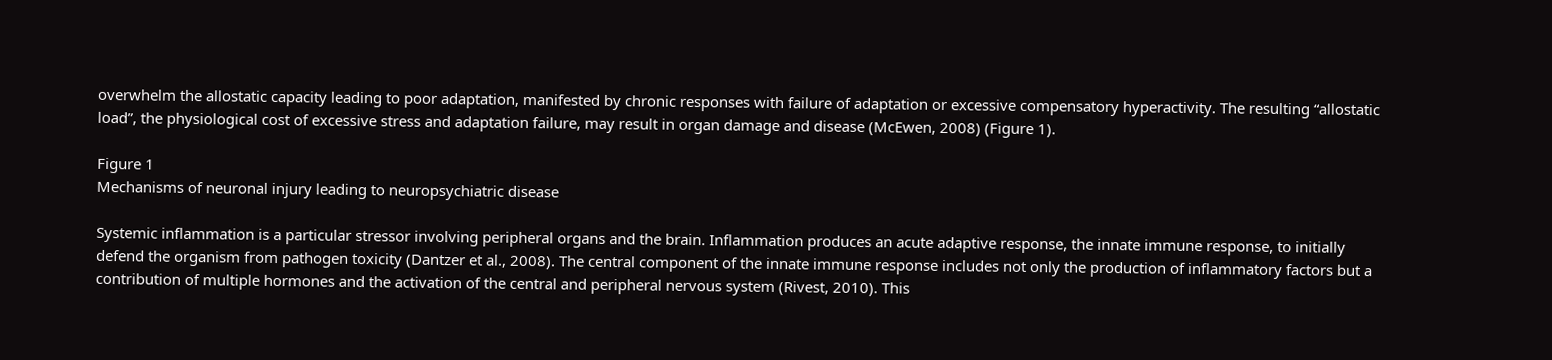overwhelm the allostatic capacity leading to poor adaptation, manifested by chronic responses with failure of adaptation or excessive compensatory hyperactivity. The resulting “allostatic load”, the physiological cost of excessive stress and adaptation failure, may result in organ damage and disease (McEwen, 2008) (Figure 1).

Figure 1
Mechanisms of neuronal injury leading to neuropsychiatric disease

Systemic inflammation is a particular stressor involving peripheral organs and the brain. Inflammation produces an acute adaptive response, the innate immune response, to initially defend the organism from pathogen toxicity (Dantzer et al., 2008). The central component of the innate immune response includes not only the production of inflammatory factors but a contribution of multiple hormones and the activation of the central and peripheral nervous system (Rivest, 2010). This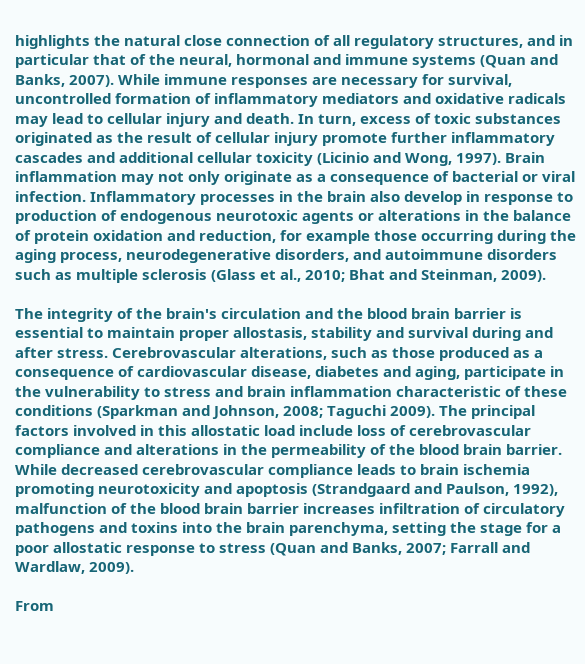highlights the natural close connection of all regulatory structures, and in particular that of the neural, hormonal and immune systems (Quan and Banks, 2007). While immune responses are necessary for survival, uncontrolled formation of inflammatory mediators and oxidative radicals may lead to cellular injury and death. In turn, excess of toxic substances originated as the result of cellular injury promote further inflammatory cascades and additional cellular toxicity (Licinio and Wong, 1997). Brain inflammation may not only originate as a consequence of bacterial or viral infection. Inflammatory processes in the brain also develop in response to production of endogenous neurotoxic agents or alterations in the balance of protein oxidation and reduction, for example those occurring during the aging process, neurodegenerative disorders, and autoimmune disorders such as multiple sclerosis (Glass et al., 2010; Bhat and Steinman, 2009).

The integrity of the brain's circulation and the blood brain barrier is essential to maintain proper allostasis, stability and survival during and after stress. Cerebrovascular alterations, such as those produced as a consequence of cardiovascular disease, diabetes and aging, participate in the vulnerability to stress and brain inflammation characteristic of these conditions (Sparkman and Johnson, 2008; Taguchi 2009). The principal factors involved in this allostatic load include loss of cerebrovascular compliance and alterations in the permeability of the blood brain barrier. While decreased cerebrovascular compliance leads to brain ischemia promoting neurotoxicity and apoptosis (Strandgaard and Paulson, 1992), malfunction of the blood brain barrier increases infiltration of circulatory pathogens and toxins into the brain parenchyma, setting the stage for a poor allostatic response to stress (Quan and Banks, 2007; Farrall and Wardlaw, 2009).

From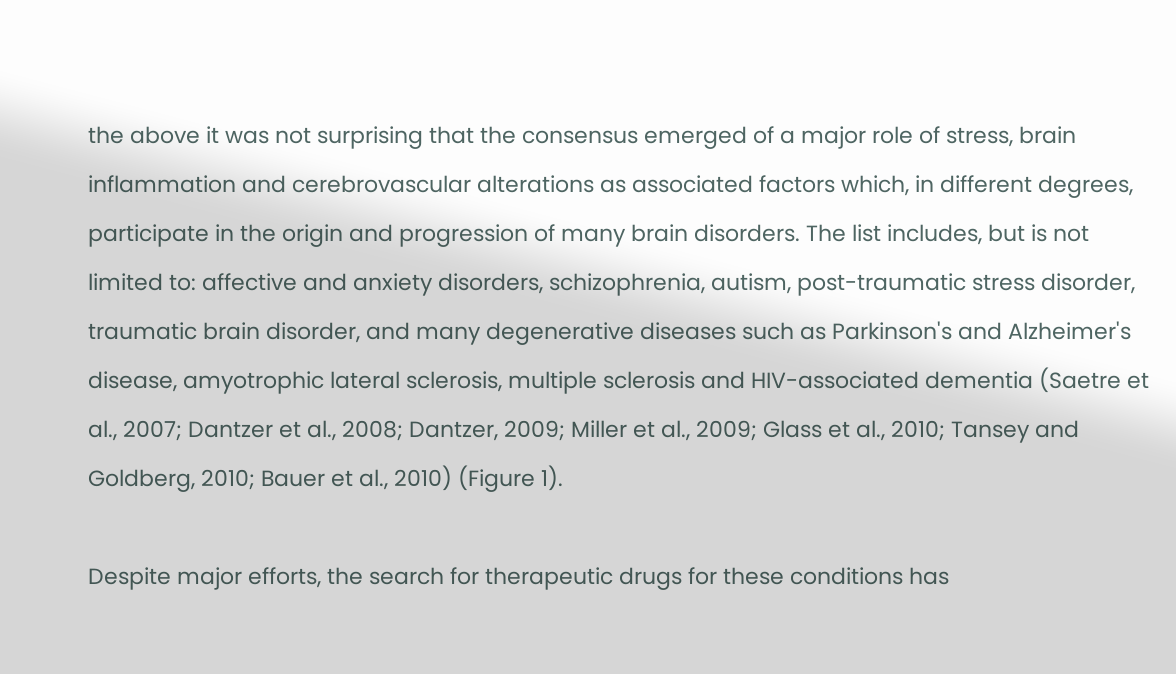the above it was not surprising that the consensus emerged of a major role of stress, brain inflammation and cerebrovascular alterations as associated factors which, in different degrees, participate in the origin and progression of many brain disorders. The list includes, but is not limited to: affective and anxiety disorders, schizophrenia, autism, post-traumatic stress disorder, traumatic brain disorder, and many degenerative diseases such as Parkinson's and Alzheimer's disease, amyotrophic lateral sclerosis, multiple sclerosis and HIV-associated dementia (Saetre et al., 2007; Dantzer et al., 2008; Dantzer, 2009; Miller et al., 2009; Glass et al., 2010; Tansey and Goldberg, 2010; Bauer et al., 2010) (Figure 1).

Despite major efforts, the search for therapeutic drugs for these conditions has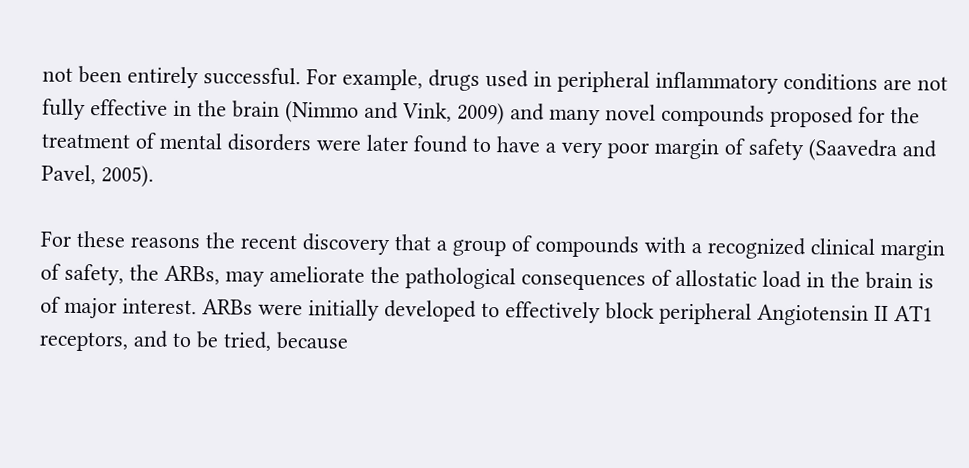not been entirely successful. For example, drugs used in peripheral inflammatory conditions are not fully effective in the brain (Nimmo and Vink, 2009) and many novel compounds proposed for the treatment of mental disorders were later found to have a very poor margin of safety (Saavedra and Pavel, 2005).

For these reasons the recent discovery that a group of compounds with a recognized clinical margin of safety, the ARBs, may ameliorate the pathological consequences of allostatic load in the brain is of major interest. ARBs were initially developed to effectively block peripheral Angiotensin II AT1 receptors, and to be tried, because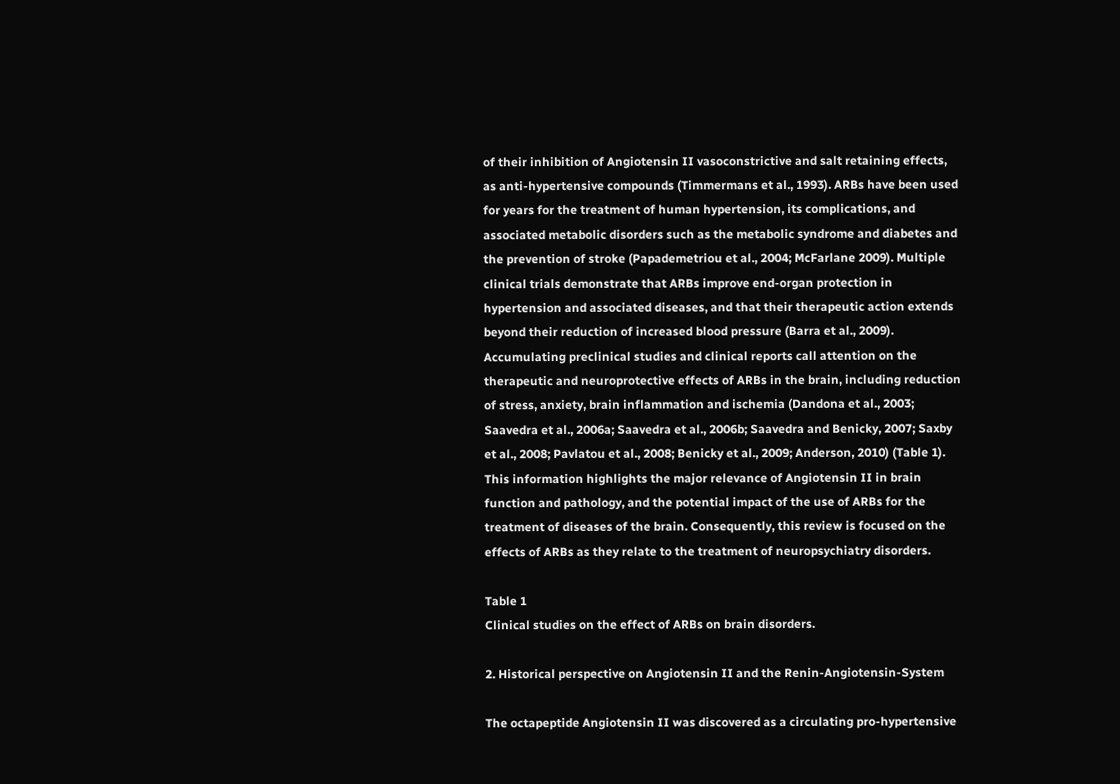of their inhibition of Angiotensin II vasoconstrictive and salt retaining effects, as anti-hypertensive compounds (Timmermans et al., 1993). ARBs have been used for years for the treatment of human hypertension, its complications, and associated metabolic disorders such as the metabolic syndrome and diabetes and the prevention of stroke (Papademetriou et al., 2004; McFarlane 2009). Multiple clinical trials demonstrate that ARBs improve end-organ protection in hypertension and associated diseases, and that their therapeutic action extends beyond their reduction of increased blood pressure (Barra et al., 2009). Accumulating preclinical studies and clinical reports call attention on the therapeutic and neuroprotective effects of ARBs in the brain, including reduction of stress, anxiety, brain inflammation and ischemia (Dandona et al., 2003; Saavedra et al., 2006a; Saavedra et al., 2006b; Saavedra and Benicky, 2007; Saxby et al., 2008; Pavlatou et al., 2008; Benicky et al., 2009; Anderson, 2010) (Table 1). This information highlights the major relevance of Angiotensin II in brain function and pathology, and the potential impact of the use of ARBs for the treatment of diseases of the brain. Consequently, this review is focused on the effects of ARBs as they relate to the treatment of neuropsychiatry disorders.

Table 1
Clinical studies on the effect of ARBs on brain disorders.

2. Historical perspective on Angiotensin II and the Renin-Angiotensin-System

The octapeptide Angiotensin II was discovered as a circulating pro-hypertensive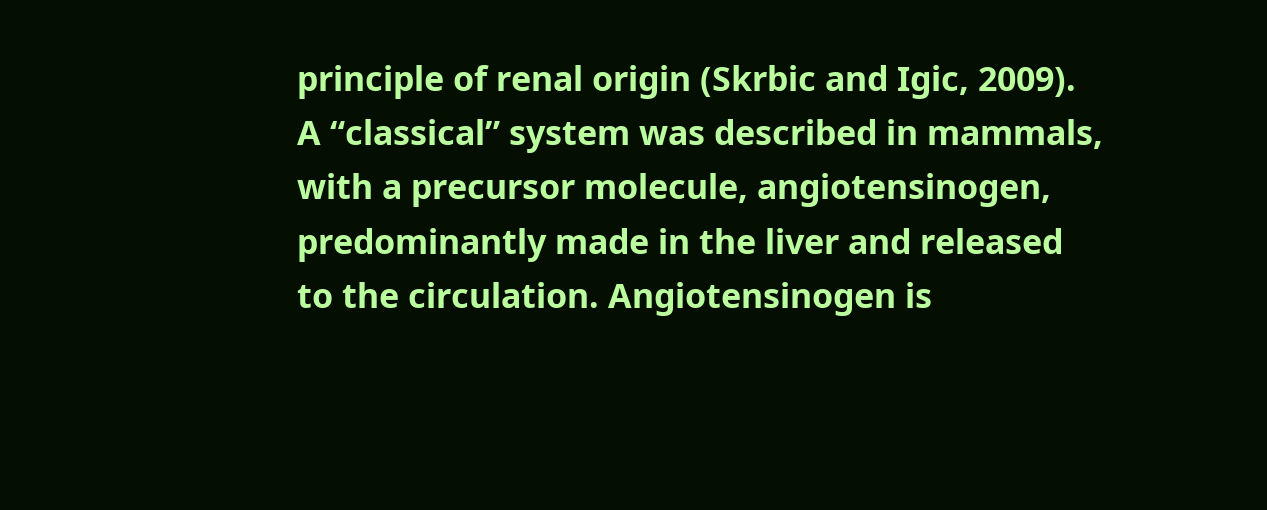principle of renal origin (Skrbic and Igic, 2009). A “classical” system was described in mammals, with a precursor molecule, angiotensinogen, predominantly made in the liver and released to the circulation. Angiotensinogen is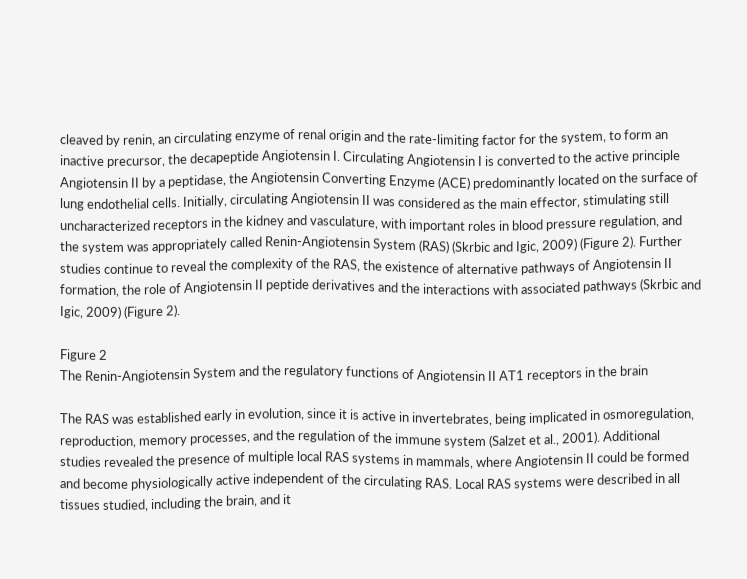cleaved by renin, an circulating enzyme of renal origin and the rate-limiting factor for the system, to form an inactive precursor, the decapeptide Angiotensin I. Circulating Angiotensin I is converted to the active principle Angiotensin II by a peptidase, the Angiotensin Converting Enzyme (ACE) predominantly located on the surface of lung endothelial cells. Initially, circulating Angiotensin II was considered as the main effector, stimulating still uncharacterized receptors in the kidney and vasculature, with important roles in blood pressure regulation, and the system was appropriately called Renin-Angiotensin System (RAS) (Skrbic and Igic, 2009) (Figure 2). Further studies continue to reveal the complexity of the RAS, the existence of alternative pathways of Angiotensin II formation, the role of Angiotensin II peptide derivatives and the interactions with associated pathways (Skrbic and Igic, 2009) (Figure 2).

Figure 2
The Renin-Angiotensin System and the regulatory functions of Angiotensin II AT1 receptors in the brain

The RAS was established early in evolution, since it is active in invertebrates, being implicated in osmoregulation, reproduction, memory processes, and the regulation of the immune system (Salzet et al., 2001). Additional studies revealed the presence of multiple local RAS systems in mammals, where Angiotensin II could be formed and become physiologically active independent of the circulating RAS. Local RAS systems were described in all tissues studied, including the brain, and it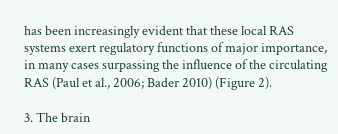has been increasingly evident that these local RAS systems exert regulatory functions of major importance, in many cases surpassing the influence of the circulating RAS (Paul et al., 2006; Bader 2010) (Figure 2).

3. The brain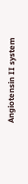Angiotensin II system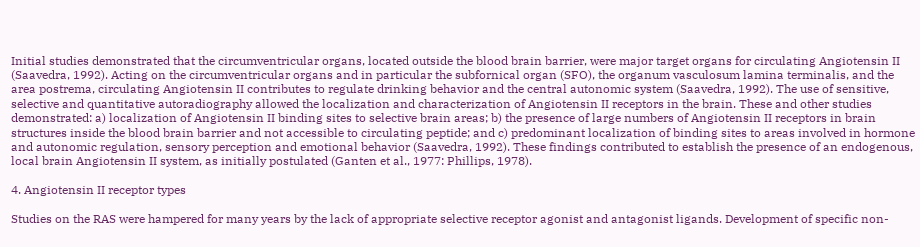Initial studies demonstrated that the circumventricular organs, located outside the blood brain barrier, were major target organs for circulating Angiotensin II (Saavedra, 1992). Acting on the circumventricular organs and in particular the subfornical organ (SFO), the organum vasculosum lamina terminalis, and the area postrema, circulating Angiotensin II contributes to regulate drinking behavior and the central autonomic system (Saavedra, 1992). The use of sensitive, selective and quantitative autoradiography allowed the localization and characterization of Angiotensin II receptors in the brain. These and other studies demonstrated: a) localization of Angiotensin II binding sites to selective brain areas; b) the presence of large numbers of Angiotensin II receptors in brain structures inside the blood brain barrier and not accessible to circulating peptide; and c) predominant localization of binding sites to areas involved in hormone and autonomic regulation, sensory perception and emotional behavior (Saavedra, 1992). These findings contributed to establish the presence of an endogenous, local brain Angiotensin II system, as initially postulated (Ganten et al., 1977: Phillips, 1978).

4. Angiotensin II receptor types

Studies on the RAS were hampered for many years by the lack of appropriate selective receptor agonist and antagonist ligands. Development of specific non-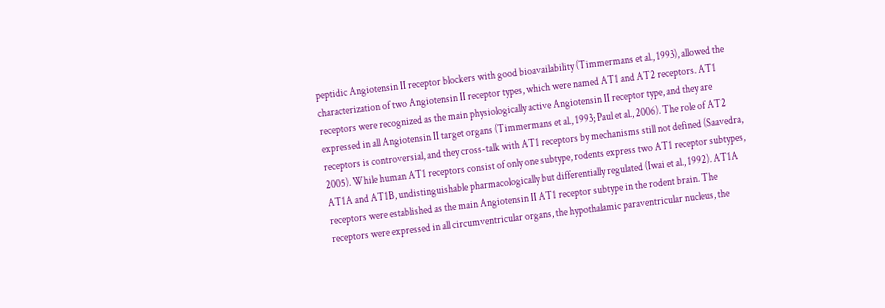peptidic Angiotensin II receptor blockers with good bioavailability (Timmermans et al., 1993), allowed the characterization of two Angiotensin II receptor types, which were named AT1 and AT2 receptors. AT1 receptors were recognized as the main physiologically active Angiotensin II receptor type, and they are expressed in all Angiotensin II target organs (Timmermans et al., 1993; Paul et al., 2006). The role of AT2 receptors is controversial, and they cross-talk with AT1 receptors by mechanisms still not defined (Saavedra, 2005). While human AT1 receptors consist of only one subtype, rodents express two AT1 receptor subtypes, AT1A and AT1B, undistinguishable pharmacologically but differentially regulated (Iwai et al., 1992). AT1A receptors were established as the main Angiotensin II AT1 receptor subtype in the rodent brain. The receptors were expressed in all circumventricular organs, the hypothalamic paraventricular nucleus, the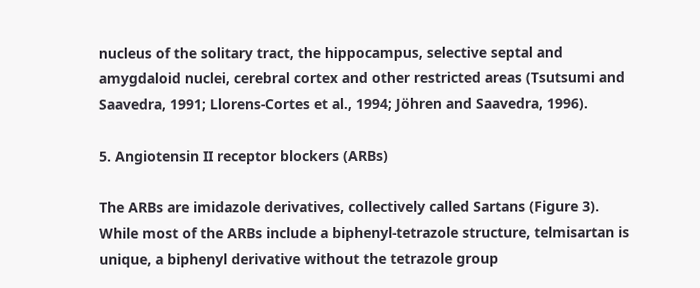nucleus of the solitary tract, the hippocampus, selective septal and amygdaloid nuclei, cerebral cortex and other restricted areas (Tsutsumi and Saavedra, 1991; Llorens-Cortes et al., 1994; Jöhren and Saavedra, 1996).

5. Angiotensin II receptor blockers (ARBs)

The ARBs are imidazole derivatives, collectively called Sartans (Figure 3). While most of the ARBs include a biphenyl-tetrazole structure, telmisartan is unique, a biphenyl derivative without the tetrazole group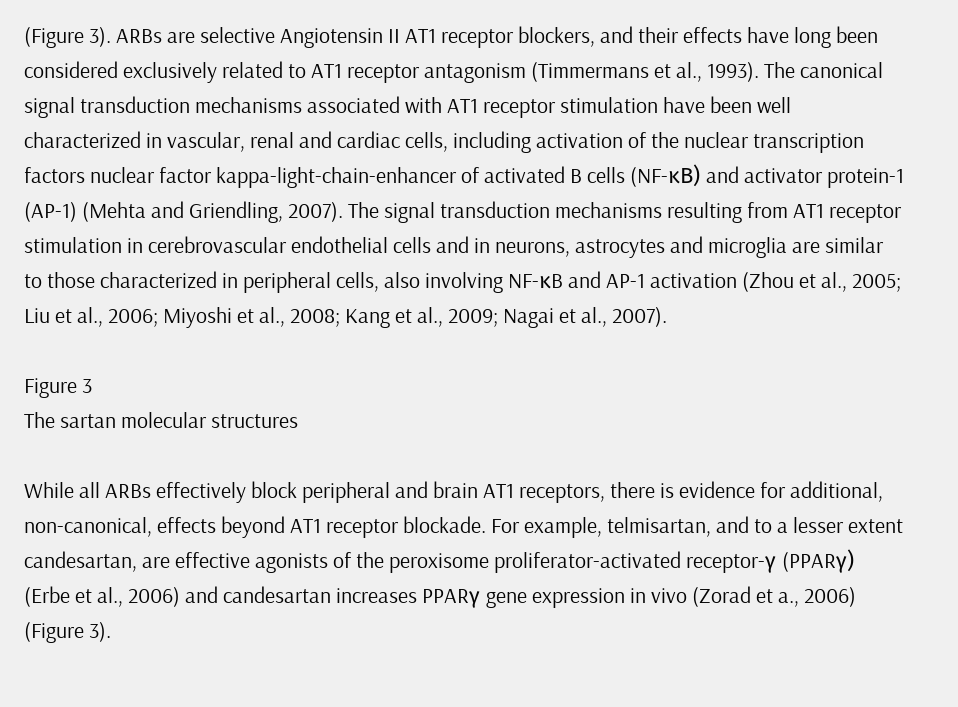(Figure 3). ARBs are selective Angiotensin II AT1 receptor blockers, and their effects have long been considered exclusively related to AT1 receptor antagonism (Timmermans et al., 1993). The canonical signal transduction mechanisms associated with AT1 receptor stimulation have been well characterized in vascular, renal and cardiac cells, including activation of the nuclear transcription factors nuclear factor kappa-light-chain-enhancer of activated B cells (NF-κB) and activator protein-1 (AP-1) (Mehta and Griendling, 2007). The signal transduction mechanisms resulting from AT1 receptor stimulation in cerebrovascular endothelial cells and in neurons, astrocytes and microglia are similar to those characterized in peripheral cells, also involving NF-κB and AP-1 activation (Zhou et al., 2005; Liu et al., 2006; Miyoshi et al., 2008; Kang et al., 2009; Nagai et al., 2007).

Figure 3
The sartan molecular structures

While all ARBs effectively block peripheral and brain AT1 receptors, there is evidence for additional, non-canonical, effects beyond AT1 receptor blockade. For example, telmisartan, and to a lesser extent candesartan, are effective agonists of the peroxisome proliferator-activated receptor-γ (PPARγ) (Erbe et al., 2006) and candesartan increases PPARγ gene expression in vivo (Zorad et a., 2006) (Figure 3).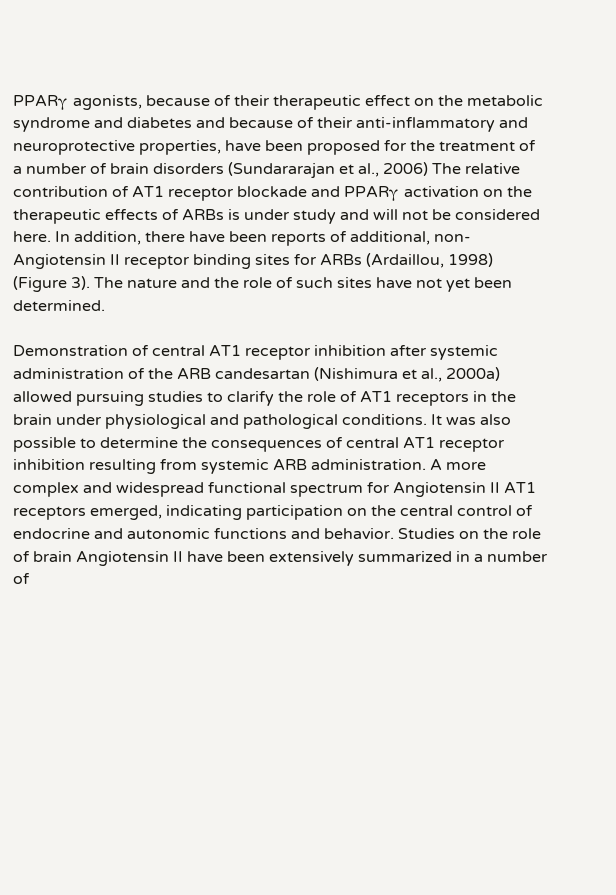PPARγ agonists, because of their therapeutic effect on the metabolic syndrome and diabetes and because of their anti-inflammatory and neuroprotective properties, have been proposed for the treatment of a number of brain disorders (Sundararajan et al., 2006) The relative contribution of AT1 receptor blockade and PPARγ activation on the therapeutic effects of ARBs is under study and will not be considered here. In addition, there have been reports of additional, non-Angiotensin II receptor binding sites for ARBs (Ardaillou, 1998) (Figure 3). The nature and the role of such sites have not yet been determined.

Demonstration of central AT1 receptor inhibition after systemic administration of the ARB candesartan (Nishimura et al., 2000a) allowed pursuing studies to clarify the role of AT1 receptors in the brain under physiological and pathological conditions. It was also possible to determine the consequences of central AT1 receptor inhibition resulting from systemic ARB administration. A more complex and widespread functional spectrum for Angiotensin II AT1 receptors emerged, indicating participation on the central control of endocrine and autonomic functions and behavior. Studies on the role of brain Angiotensin II have been extensively summarized in a number of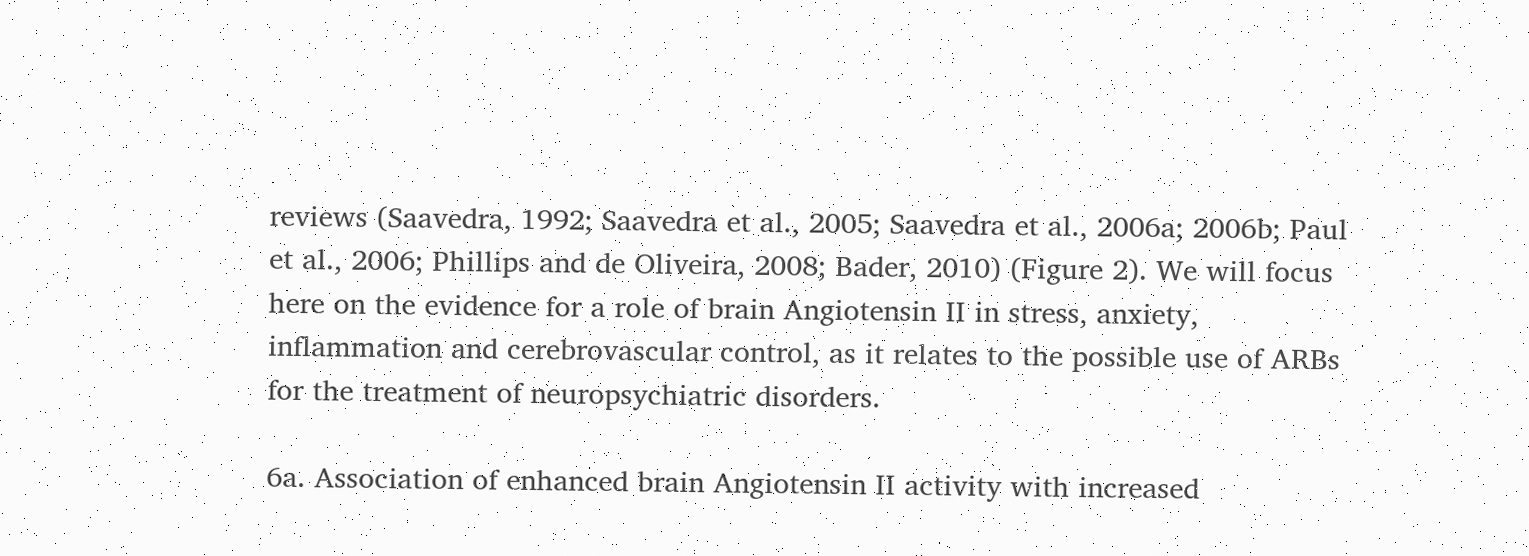reviews (Saavedra, 1992; Saavedra et al., 2005; Saavedra et al., 2006a; 2006b; Paul et al., 2006; Phillips and de Oliveira, 2008; Bader, 2010) (Figure 2). We will focus here on the evidence for a role of brain Angiotensin II in stress, anxiety, inflammation and cerebrovascular control, as it relates to the possible use of ARBs for the treatment of neuropsychiatric disorders.

6a. Association of enhanced brain Angiotensin II activity with increased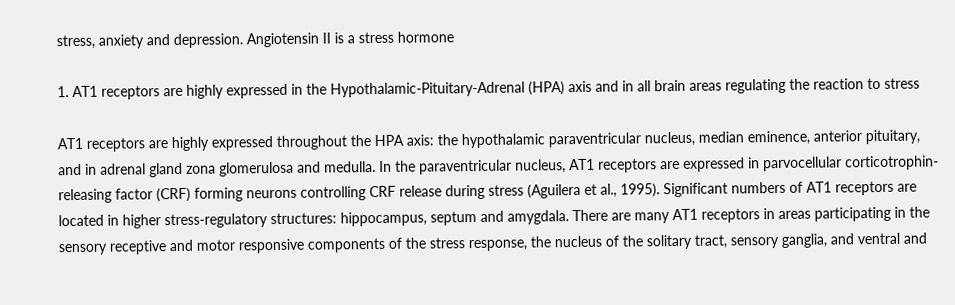stress, anxiety and depression. Angiotensin II is a stress hormone

1. AT1 receptors are highly expressed in the Hypothalamic-Pituitary-Adrenal (HPA) axis and in all brain areas regulating the reaction to stress

AT1 receptors are highly expressed throughout the HPA axis: the hypothalamic paraventricular nucleus, median eminence, anterior pituitary, and in adrenal gland zona glomerulosa and medulla. In the paraventricular nucleus, AT1 receptors are expressed in parvocellular corticotrophin-releasing factor (CRF) forming neurons controlling CRF release during stress (Aguilera et al., 1995). Significant numbers of AT1 receptors are located in higher stress-regulatory structures: hippocampus, septum and amygdala. There are many AT1 receptors in areas participating in the sensory receptive and motor responsive components of the stress response, the nucleus of the solitary tract, sensory ganglia, and ventral and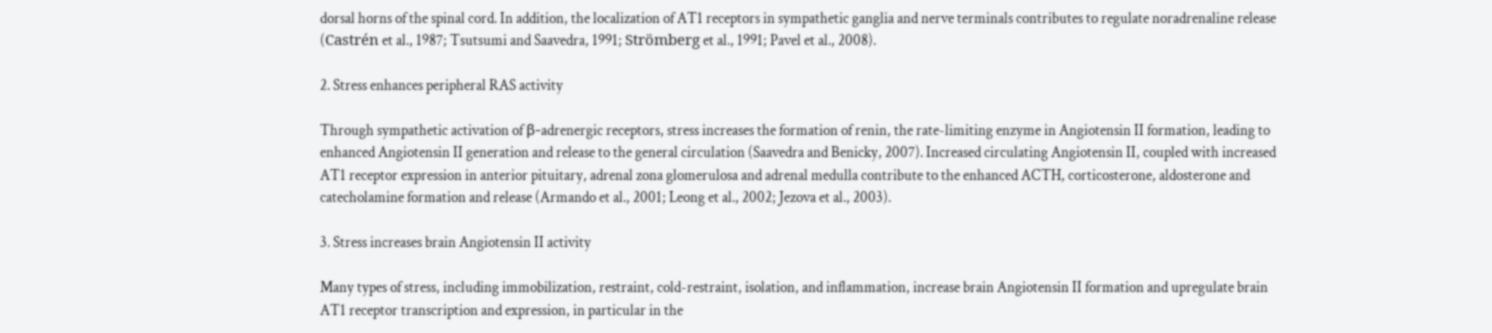dorsal horns of the spinal cord. In addition, the localization of AT1 receptors in sympathetic ganglia and nerve terminals contributes to regulate noradrenaline release (Castrén et al., 1987; Tsutsumi and Saavedra, 1991; Strömberg et al., 1991; Pavel et al., 2008).

2. Stress enhances peripheral RAS activity

Through sympathetic activation of β-adrenergic receptors, stress increases the formation of renin, the rate-limiting enzyme in Angiotensin II formation, leading to enhanced Angiotensin II generation and release to the general circulation (Saavedra and Benicky, 2007). Increased circulating Angiotensin II, coupled with increased AT1 receptor expression in anterior pituitary, adrenal zona glomerulosa and adrenal medulla contribute to the enhanced ACTH, corticosterone, aldosterone and catecholamine formation and release (Armando et al., 2001; Leong et al., 2002; Jezova et al., 2003).

3. Stress increases brain Angiotensin II activity

Many types of stress, including immobilization, restraint, cold-restraint, isolation, and inflammation, increase brain Angiotensin II formation and upregulate brain AT1 receptor transcription and expression, in particular in the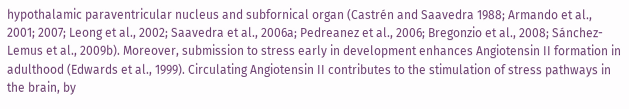hypothalamic paraventricular nucleus and subfornical organ (Castrén and Saavedra 1988; Armando et al., 2001; 2007; Leong et al., 2002; Saavedra et al., 2006a; Pedreanez et al., 2006; Bregonzio et al., 2008; Sánchez-Lemus et al., 2009b). Moreover, submission to stress early in development enhances Angiotensin II formation in adulthood (Edwards et al., 1999). Circulating Angiotensin II contributes to the stimulation of stress pathways in the brain, by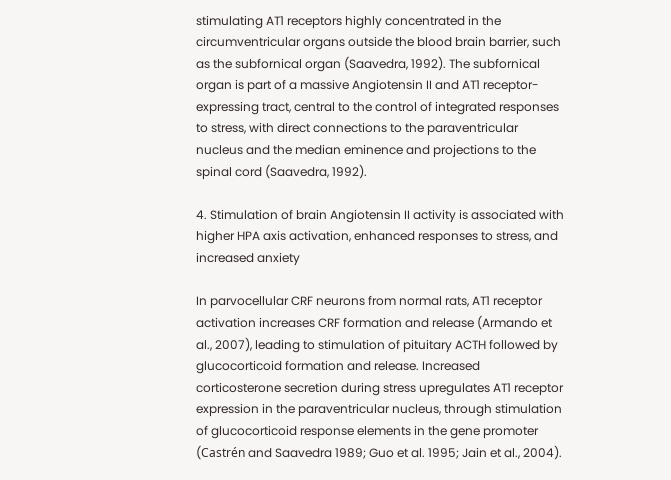stimulating AT1 receptors highly concentrated in the circumventricular organs outside the blood brain barrier, such as the subfornical organ (Saavedra, 1992). The subfornical organ is part of a massive Angiotensin II and AT1 receptor-expressing tract, central to the control of integrated responses to stress, with direct connections to the paraventricular nucleus and the median eminence and projections to the spinal cord (Saavedra, 1992).

4. Stimulation of brain Angiotensin II activity is associated with higher HPA axis activation, enhanced responses to stress, and increased anxiety

In parvocellular CRF neurons from normal rats, AT1 receptor activation increases CRF formation and release (Armando et al., 2007), leading to stimulation of pituitary ACTH followed by glucocorticoid formation and release. Increased corticosterone secretion during stress upregulates AT1 receptor expression in the paraventricular nucleus, through stimulation of glucocorticoid response elements in the gene promoter (Castrén and Saavedra 1989; Guo et al. 1995; Jain et al., 2004).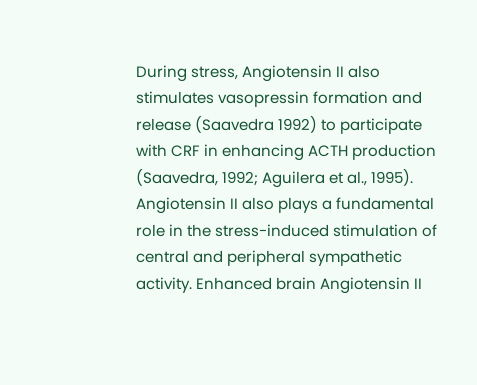During stress, Angiotensin II also stimulates vasopressin formation and release (Saavedra 1992) to participate with CRF in enhancing ACTH production (Saavedra, 1992; Aguilera et al., 1995). Angiotensin II also plays a fundamental role in the stress-induced stimulation of central and peripheral sympathetic activity. Enhanced brain Angiotensin II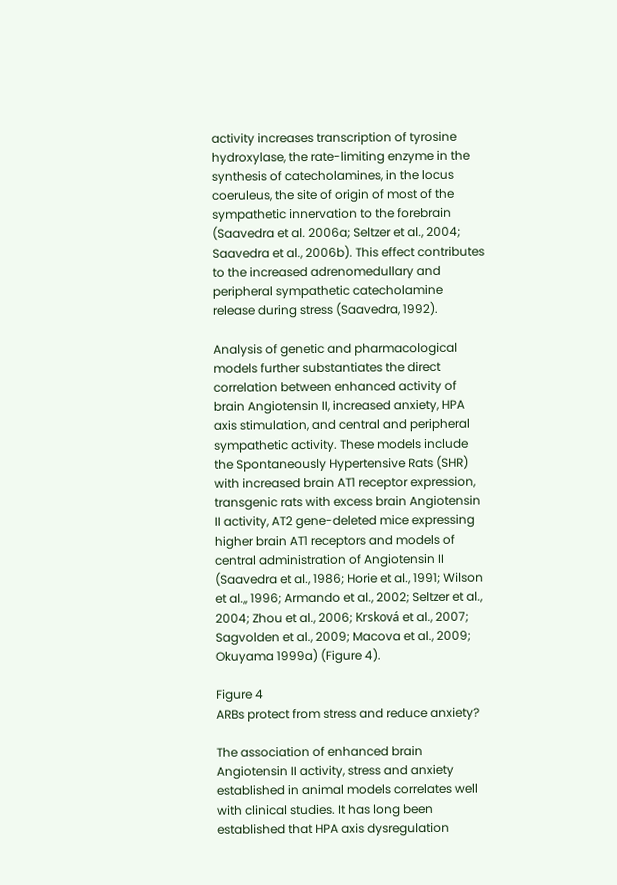activity increases transcription of tyrosine hydroxylase, the rate-limiting enzyme in the synthesis of catecholamines, in the locus coeruleus, the site of origin of most of the sympathetic innervation to the forebrain (Saavedra et al. 2006a; Seltzer et al., 2004; Saavedra et al., 2006b). This effect contributes to the increased adrenomedullary and peripheral sympathetic catecholamine release during stress (Saavedra, 1992).

Analysis of genetic and pharmacological models further substantiates the direct correlation between enhanced activity of brain Angiotensin II, increased anxiety, HPA axis stimulation, and central and peripheral sympathetic activity. These models include the Spontaneously Hypertensive Rats (SHR) with increased brain AT1 receptor expression, transgenic rats with excess brain Angiotensin II activity, AT2 gene-deleted mice expressing higher brain AT1 receptors and models of central administration of Angiotensin II (Saavedra et al., 1986; Horie et al., 1991; Wilson et al.,, 1996; Armando et al., 2002; Seltzer et al., 2004; Zhou et al., 2006; Krsková et al., 2007; Sagvolden et al., 2009; Macova et al., 2009; Okuyama 1999a) (Figure 4).

Figure 4
ARBs protect from stress and reduce anxiety?

The association of enhanced brain Angiotensin II activity, stress and anxiety established in animal models correlates well with clinical studies. It has long been established that HPA axis dysregulation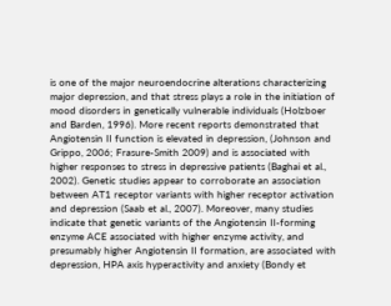is one of the major neuroendocrine alterations characterizing major depression, and that stress plays a role in the initiation of mood disorders in genetically vulnerable individuals (Holzboer and Barden, 1996). More recent reports demonstrated that Angiotensin II function is elevated in depression, (Johnson and Grippo, 2006; Frasure-Smith 2009) and is associated with higher responses to stress in depressive patients (Baghai et al., 2002). Genetic studies appear to corroborate an association between AT1 receptor variants with higher receptor activation and depression (Saab et al., 2007). Moreover, many studies indicate that genetic variants of the Angiotensin II-forming enzyme ACE associated with higher enzyme activity, and presumably higher Angiotensin II formation, are associated with depression, HPA axis hyperactivity and anxiety (Bondy et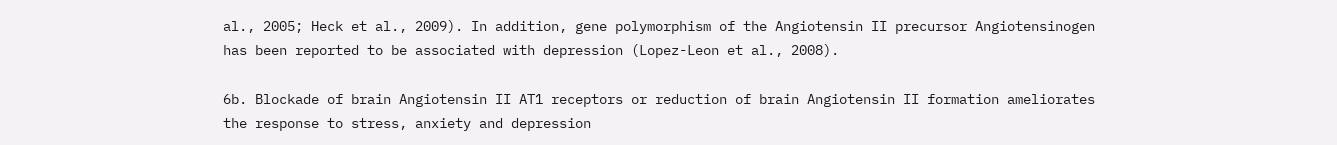al., 2005; Heck et al., 2009). In addition, gene polymorphism of the Angiotensin II precursor Angiotensinogen has been reported to be associated with depression (Lopez-Leon et al., 2008).

6b. Blockade of brain Angiotensin II AT1 receptors or reduction of brain Angiotensin II formation ameliorates the response to stress, anxiety and depression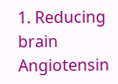1. Reducing brain Angiotensin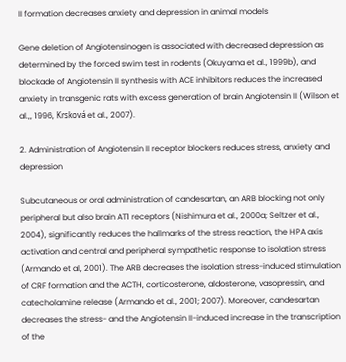II formation decreases anxiety and depression in animal models

Gene deletion of Angiotensinogen is associated with decreased depression as determined by the forced swim test in rodents (Okuyama et al., 1999b), and blockade of Angiotensin II synthesis with ACE inhibitors reduces the increased anxiety in transgenic rats with excess generation of brain Angiotensin II (Wilson et al.,, 1996, Krsková et al., 2007).

2. Administration of Angiotensin II receptor blockers reduces stress, anxiety and depression

Subcutaneous or oral administration of candesartan, an ARB blocking not only peripheral but also brain AT1 receptors (Nishimura et al., 2000a; Seltzer et al., 2004), significantly reduces the hallmarks of the stress reaction, the HPA axis activation and central and peripheral sympathetic response to isolation stress (Armando et al, 2001). The ARB decreases the isolation stress-induced stimulation of CRF formation and the ACTH, corticosterone, aldosterone, vasopressin, and catecholamine release (Armando et al., 2001; 2007). Moreover, candesartan decreases the stress- and the Angiotensin II-induced increase in the transcription of the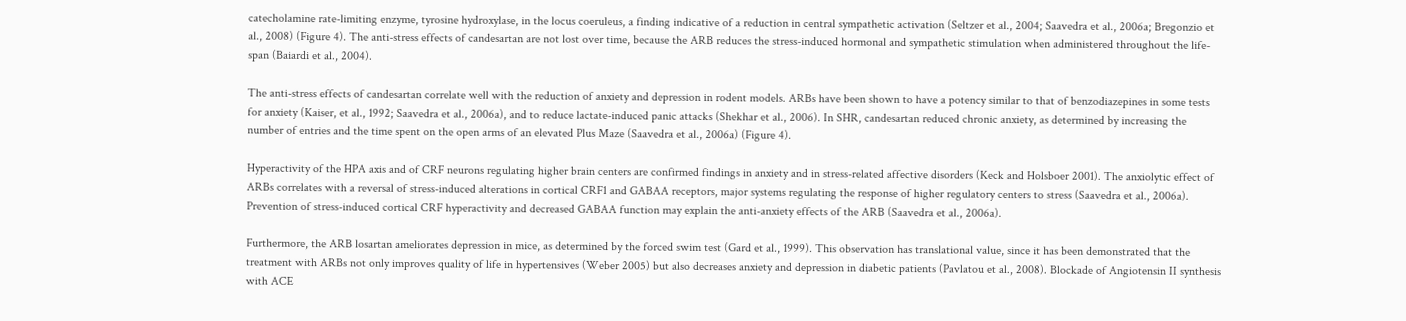catecholamine rate-limiting enzyme, tyrosine hydroxylase, in the locus coeruleus, a finding indicative of a reduction in central sympathetic activation (Seltzer et al., 2004; Saavedra et al., 2006a; Bregonzio et al., 2008) (Figure 4). The anti-stress effects of candesartan are not lost over time, because the ARB reduces the stress-induced hormonal and sympathetic stimulation when administered throughout the life-span (Baiardi et al., 2004).

The anti-stress effects of candesartan correlate well with the reduction of anxiety and depression in rodent models. ARBs have been shown to have a potency similar to that of benzodiazepines in some tests for anxiety (Kaiser, et al., 1992; Saavedra et al., 2006a), and to reduce lactate-induced panic attacks (Shekhar et al., 2006). In SHR, candesartan reduced chronic anxiety, as determined by increasing the number of entries and the time spent on the open arms of an elevated Plus Maze (Saavedra et al., 2006a) (Figure 4).

Hyperactivity of the HPA axis and of CRF neurons regulating higher brain centers are confirmed findings in anxiety and in stress-related affective disorders (Keck and Holsboer 2001). The anxiolytic effect of ARBs correlates with a reversal of stress-induced alterations in cortical CRF1 and GABAA receptors, major systems regulating the response of higher regulatory centers to stress (Saavedra et al., 2006a). Prevention of stress-induced cortical CRF hyperactivity and decreased GABAA function may explain the anti-anxiety effects of the ARB (Saavedra et al., 2006a).

Furthermore, the ARB losartan ameliorates depression in mice, as determined by the forced swim test (Gard et al., 1999). This observation has translational value, since it has been demonstrated that the treatment with ARBs not only improves quality of life in hypertensives (Weber 2005) but also decreases anxiety and depression in diabetic patients (Pavlatou et al., 2008). Blockade of Angiotensin II synthesis with ACE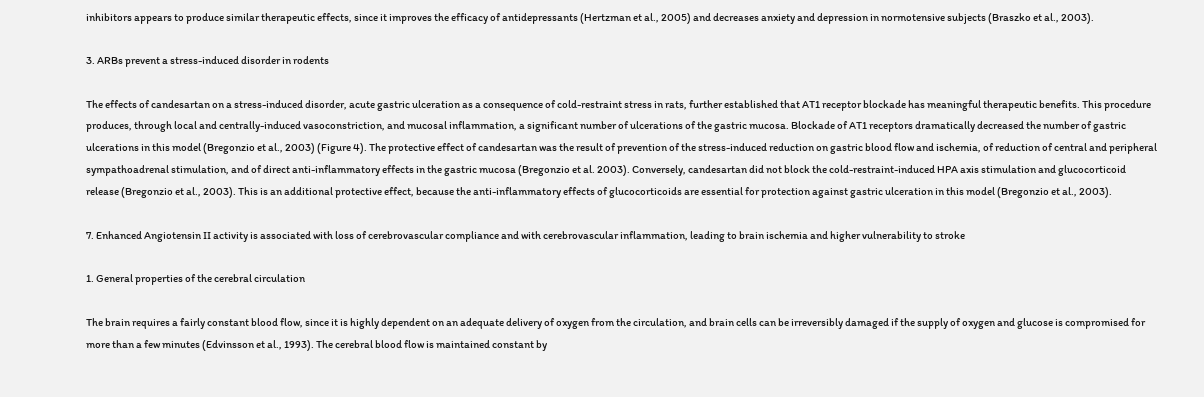inhibitors appears to produce similar therapeutic effects, since it improves the efficacy of antidepressants (Hertzman et al., 2005) and decreases anxiety and depression in normotensive subjects (Braszko et al., 2003).

3. ARBs prevent a stress-induced disorder in rodents

The effects of candesartan on a stress-induced disorder, acute gastric ulceration as a consequence of cold-restraint stress in rats, further established that AT1 receptor blockade has meaningful therapeutic benefits. This procedure produces, through local and centrally-induced vasoconstriction, and mucosal inflammation, a significant number of ulcerations of the gastric mucosa. Blockade of AT1 receptors dramatically decreased the number of gastric ulcerations in this model (Bregonzio et al., 2003) (Figure 4). The protective effect of candesartan was the result of prevention of the stress-induced reduction on gastric blood flow and ischemia, of reduction of central and peripheral sympathoadrenal stimulation, and of direct anti-inflammatory effects in the gastric mucosa (Bregonzio et al. 2003). Conversely, candesartan did not block the cold-restraint-induced HPA axis stimulation and glucocorticoid release (Bregonzio et al., 2003). This is an additional protective effect, because the anti-inflammatory effects of glucocorticoids are essential for protection against gastric ulceration in this model (Bregonzio et al., 2003).

7. Enhanced Angiotensin II activity is associated with loss of cerebrovascular compliance and with cerebrovascular inflammation, leading to brain ischemia and higher vulnerability to stroke

1. General properties of the cerebral circulation

The brain requires a fairly constant blood flow, since it is highly dependent on an adequate delivery of oxygen from the circulation, and brain cells can be irreversibly damaged if the supply of oxygen and glucose is compromised for more than a few minutes (Edvinsson et al., 1993). The cerebral blood flow is maintained constant by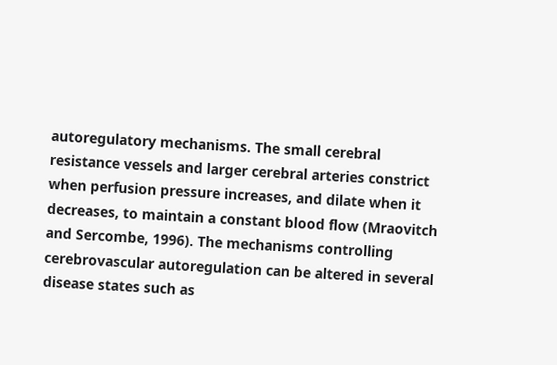autoregulatory mechanisms. The small cerebral resistance vessels and larger cerebral arteries constrict when perfusion pressure increases, and dilate when it decreases, to maintain a constant blood flow (Mraovitch and Sercombe, 1996). The mechanisms controlling cerebrovascular autoregulation can be altered in several disease states such as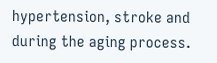hypertension, stroke and during the aging process.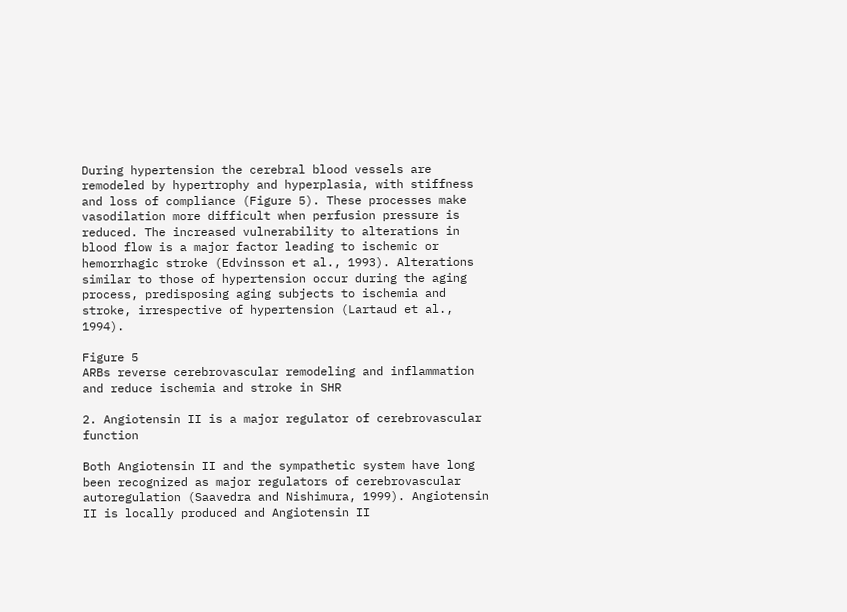During hypertension the cerebral blood vessels are remodeled by hypertrophy and hyperplasia, with stiffness and loss of compliance (Figure 5). These processes make vasodilation more difficult when perfusion pressure is reduced. The increased vulnerability to alterations in blood flow is a major factor leading to ischemic or hemorrhagic stroke (Edvinsson et al., 1993). Alterations similar to those of hypertension occur during the aging process, predisposing aging subjects to ischemia and stroke, irrespective of hypertension (Lartaud et al., 1994).

Figure 5
ARBs reverse cerebrovascular remodeling and inflammation and reduce ischemia and stroke in SHR

2. Angiotensin II is a major regulator of cerebrovascular function

Both Angiotensin II and the sympathetic system have long been recognized as major regulators of cerebrovascular autoregulation (Saavedra and Nishimura, 1999). Angiotensin II is locally produced and Angiotensin II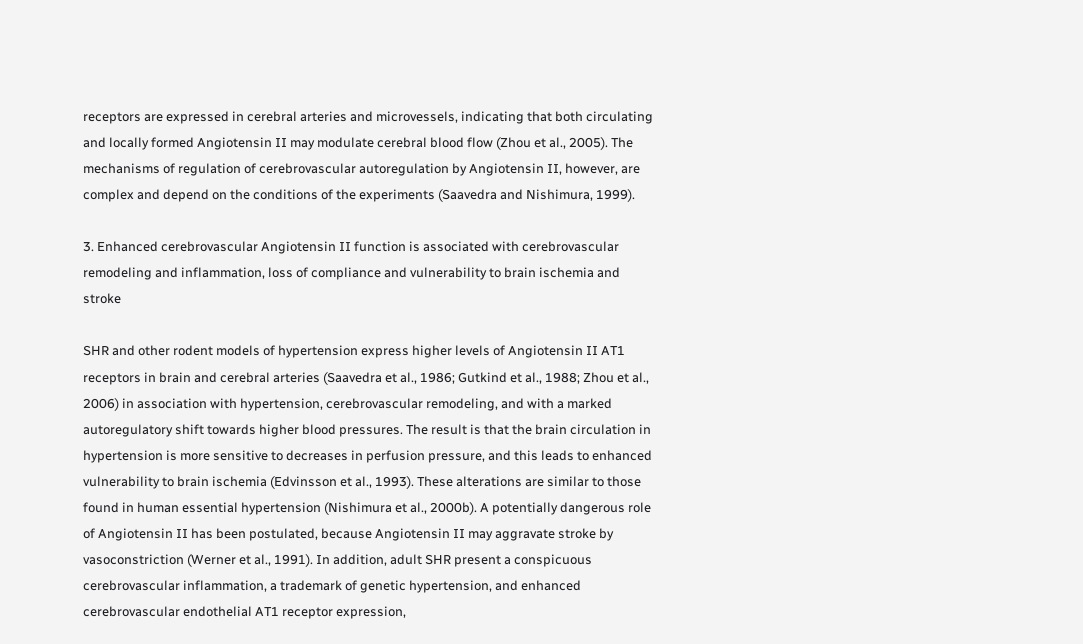receptors are expressed in cerebral arteries and microvessels, indicating that both circulating and locally formed Angiotensin II may modulate cerebral blood flow (Zhou et al., 2005). The mechanisms of regulation of cerebrovascular autoregulation by Angiotensin II, however, are complex and depend on the conditions of the experiments (Saavedra and Nishimura, 1999).

3. Enhanced cerebrovascular Angiotensin II function is associated with cerebrovascular remodeling and inflammation, loss of compliance and vulnerability to brain ischemia and stroke

SHR and other rodent models of hypertension express higher levels of Angiotensin II AT1 receptors in brain and cerebral arteries (Saavedra et al., 1986; Gutkind et al., 1988; Zhou et al., 2006) in association with hypertension, cerebrovascular remodeling, and with a marked autoregulatory shift towards higher blood pressures. The result is that the brain circulation in hypertension is more sensitive to decreases in perfusion pressure, and this leads to enhanced vulnerability to brain ischemia (Edvinsson et al., 1993). These alterations are similar to those found in human essential hypertension (Nishimura et al., 2000b). A potentially dangerous role of Angiotensin II has been postulated, because Angiotensin II may aggravate stroke by vasoconstriction (Werner et al., 1991). In addition, adult SHR present a conspicuous cerebrovascular inflammation, a trademark of genetic hypertension, and enhanced cerebrovascular endothelial AT1 receptor expression,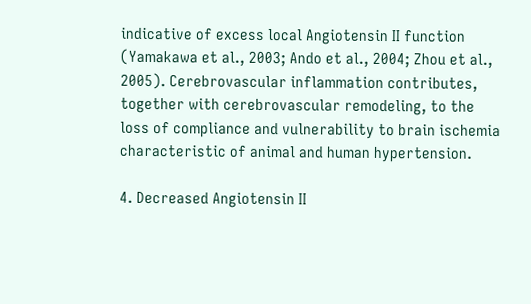indicative of excess local Angiotensin II function (Yamakawa et al., 2003; Ando et al., 2004; Zhou et al., 2005). Cerebrovascular inflammation contributes, together with cerebrovascular remodeling, to the loss of compliance and vulnerability to brain ischemia characteristic of animal and human hypertension.

4. Decreased Angiotensin II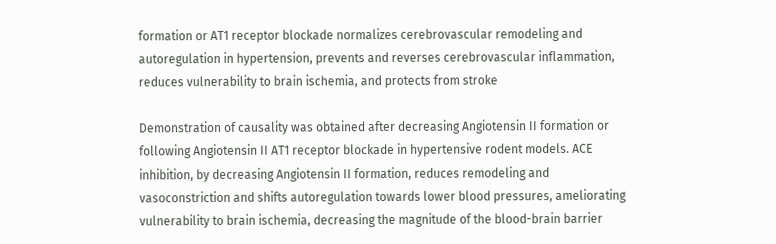formation or AT1 receptor blockade normalizes cerebrovascular remodeling and autoregulation in hypertension, prevents and reverses cerebrovascular inflammation, reduces vulnerability to brain ischemia, and protects from stroke

Demonstration of causality was obtained after decreasing Angiotensin II formation or following Angiotensin II AT1 receptor blockade in hypertensive rodent models. ACE inhibition, by decreasing Angiotensin II formation, reduces remodeling and vasoconstriction and shifts autoregulation towards lower blood pressures, ameliorating vulnerability to brain ischemia, decreasing the magnitude of the blood-brain barrier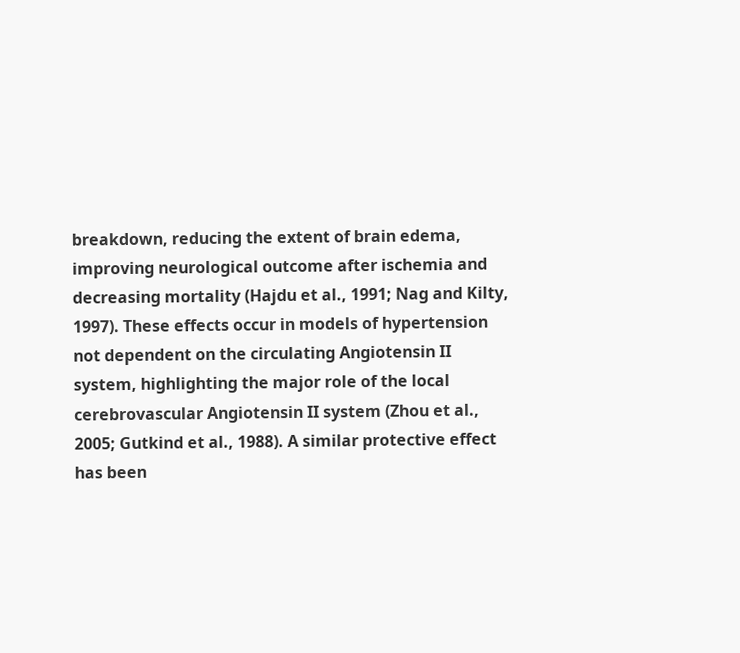breakdown, reducing the extent of brain edema, improving neurological outcome after ischemia and decreasing mortality (Hajdu et al., 1991; Nag and Kilty, 1997). These effects occur in models of hypertension not dependent on the circulating Angiotensin II system, highlighting the major role of the local cerebrovascular Angiotensin II system (Zhou et al., 2005; Gutkind et al., 1988). A similar protective effect has been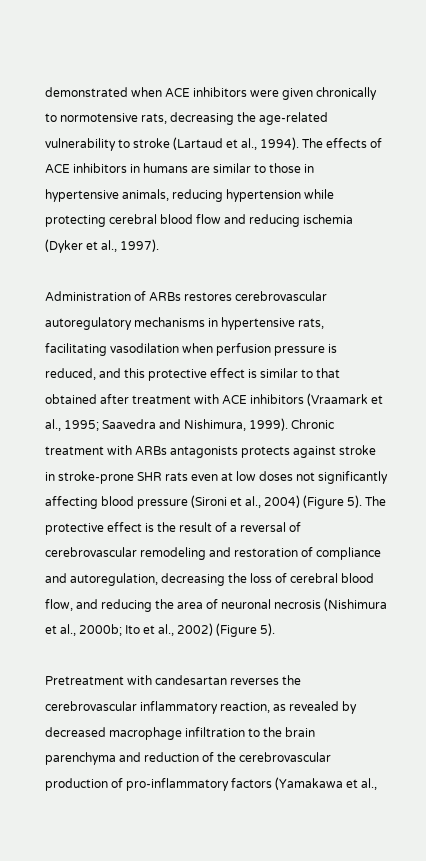demonstrated when ACE inhibitors were given chronically to normotensive rats, decreasing the age-related vulnerability to stroke (Lartaud et al., 1994). The effects of ACE inhibitors in humans are similar to those in hypertensive animals, reducing hypertension while protecting cerebral blood flow and reducing ischemia (Dyker et al., 1997).

Administration of ARBs restores cerebrovascular autoregulatory mechanisms in hypertensive rats, facilitating vasodilation when perfusion pressure is reduced, and this protective effect is similar to that obtained after treatment with ACE inhibitors (Vraamark et al., 1995; Saavedra and Nishimura, 1999). Chronic treatment with ARBs antagonists protects against stroke in stroke-prone SHR rats even at low doses not significantly affecting blood pressure (Sironi et al., 2004) (Figure 5). The protective effect is the result of a reversal of cerebrovascular remodeling and restoration of compliance and autoregulation, decreasing the loss of cerebral blood flow, and reducing the area of neuronal necrosis (Nishimura et al., 2000b; Ito et al., 2002) (Figure 5).

Pretreatment with candesartan reverses the cerebrovascular inflammatory reaction, as revealed by decreased macrophage infiltration to the brain parenchyma and reduction of the cerebrovascular production of pro-inflammatory factors (Yamakawa et al.,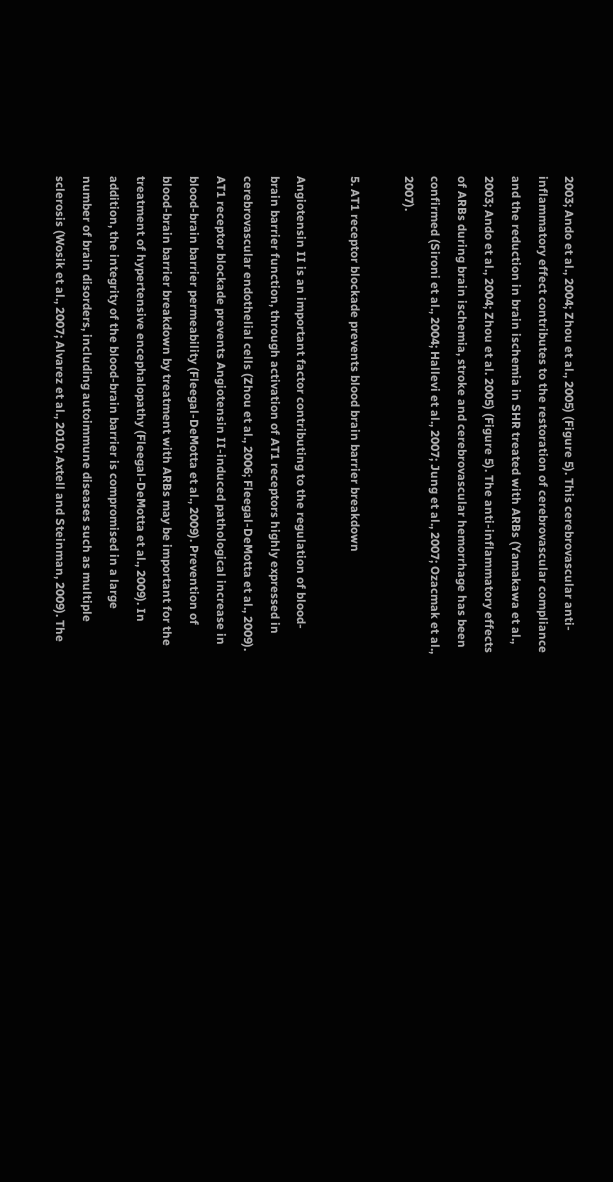2003; Ando et al., 2004; Zhou et al., 2005) (Figure 5). This cerebrovascular anti-inflammatory effect contributes to the restoration of cerebrovascular compliance and the reduction in brain ischemia in SHR treated with ARBs (Yamakawa et al., 2003; Ando et al., 2004; Zhou et al. 2005) (Figure 5). The anti-inflammatory effects of ARBs during brain ischemia, stroke and cerebrovascular hemorrhage has been confirmed (Sironi et al., 2004; Hallevi et al., 2007; Jung et al., 2007; Ozacmak et al., 2007).

5. AT1 receptor blockade prevents blood brain barrier breakdown

Angiotensin II is an important factor contributing to the regulation of blood-brain barrier function, through activation of AT1 receptors highly expressed in cerebrovascular endothelial cells (Zhou et al., 2006; Fleegal-DeMotta et al., 2009). AT1 receptor blockade prevents Angiotensin II-induced pathological increase in blood-brain barrier permeability (Fleegal-DeMotta et al., 2009). Prevention of blood-brain barrier breakdown by treatment with ARBs may be important for the treatment of hypertensive encephalopathy (Fleegal-DeMotta et al., 2009). In addition, the integrity of the blood-brain barrier is compromised in a large number of brain disorders, including autoimmune diseases such as multiple sclerosis (Wosik et al., 2007; Alvarez et al., 2010; Axtell and Steinman, 2009). The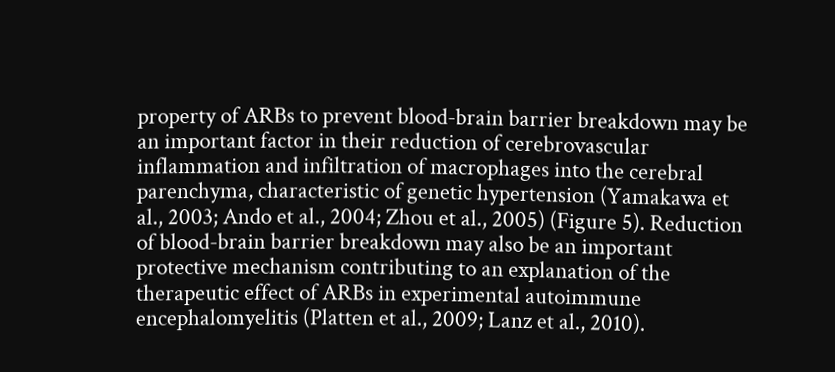property of ARBs to prevent blood-brain barrier breakdown may be an important factor in their reduction of cerebrovascular inflammation and infiltration of macrophages into the cerebral parenchyma, characteristic of genetic hypertension (Yamakawa et al., 2003; Ando et al., 2004; Zhou et al., 2005) (Figure 5). Reduction of blood-brain barrier breakdown may also be an important protective mechanism contributing to an explanation of the therapeutic effect of ARBs in experimental autoimmune encephalomyelitis (Platten et al., 2009; Lanz et al., 2010).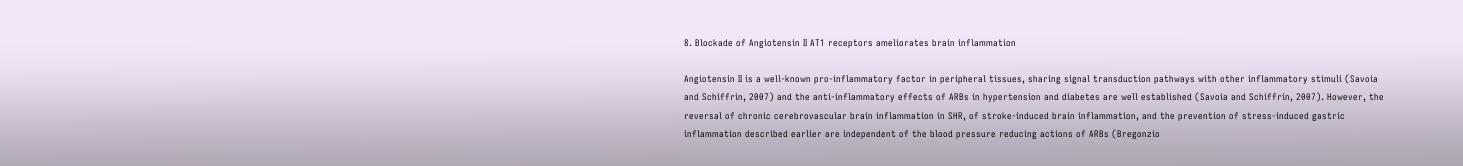8. Blockade of Angiotensin II AT1 receptors ameliorates brain inflammation

Angiotensin II is a well-known pro-inflammatory factor in peripheral tissues, sharing signal transduction pathways with other inflammatory stimuli (Savoia and Schiffrin, 2007) and the anti-inflammatory effects of ARBs in hypertension and diabetes are well established (Savoia and Schiffrin, 2007). However, the reversal of chronic cerebrovascular brain inflammation in SHR, of stroke-induced brain inflammation, and the prevention of stress-induced gastric inflammation described earlier are independent of the blood pressure reducing actions of ARBs (Bregonzio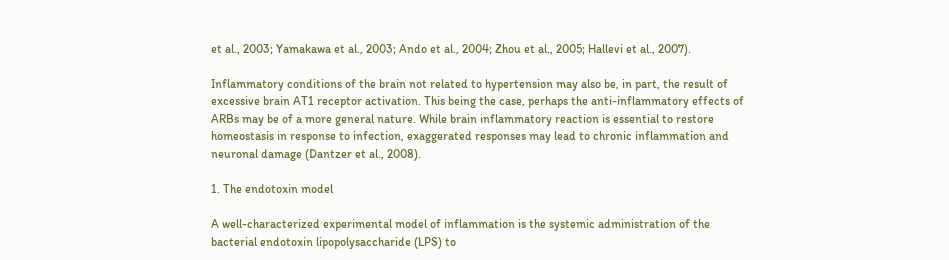et al., 2003; Yamakawa et al., 2003; Ando et al., 2004; Zhou et al., 2005; Hallevi et al., 2007).

Inflammatory conditions of the brain not related to hypertension may also be, in part, the result of excessive brain AT1 receptor activation. This being the case, perhaps the anti-inflammatory effects of ARBs may be of a more general nature. While brain inflammatory reaction is essential to restore homeostasis in response to infection, exaggerated responses may lead to chronic inflammation and neuronal damage (Dantzer et al., 2008).

1. The endotoxin model

A well-characterized experimental model of inflammation is the systemic administration of the bacterial endotoxin lipopolysaccharide (LPS) to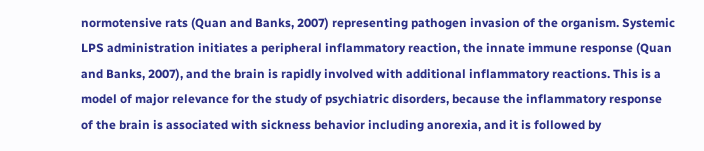normotensive rats (Quan and Banks, 2007) representing pathogen invasion of the organism. Systemic LPS administration initiates a peripheral inflammatory reaction, the innate immune response (Quan and Banks, 2007), and the brain is rapidly involved with additional inflammatory reactions. This is a model of major relevance for the study of psychiatric disorders, because the inflammatory response of the brain is associated with sickness behavior including anorexia, and it is followed by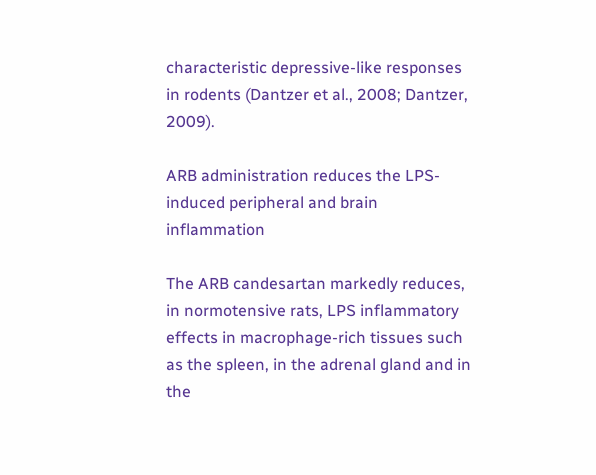characteristic depressive-like responses in rodents (Dantzer et al., 2008; Dantzer, 2009).

ARB administration reduces the LPS-induced peripheral and brain inflammation

The ARB candesartan markedly reduces, in normotensive rats, LPS inflammatory effects in macrophage-rich tissues such as the spleen, in the adrenal gland and in the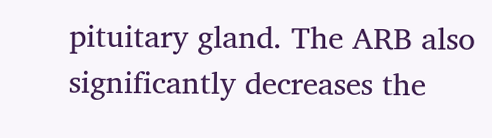pituitary gland. The ARB also significantly decreases the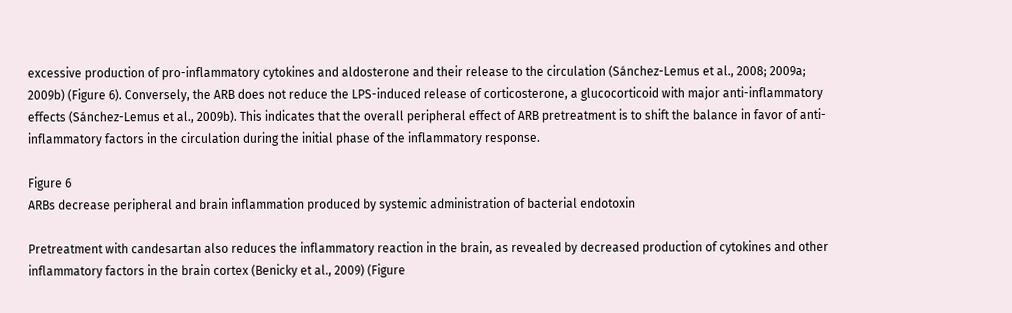excessive production of pro-inflammatory cytokines and aldosterone and their release to the circulation (Sánchez-Lemus et al., 2008; 2009a; 2009b) (Figure 6). Conversely, the ARB does not reduce the LPS-induced release of corticosterone, a glucocorticoid with major anti-inflammatory effects (Sánchez-Lemus et al., 2009b). This indicates that the overall peripheral effect of ARB pretreatment is to shift the balance in favor of anti-inflammatory factors in the circulation during the initial phase of the inflammatory response.

Figure 6
ARBs decrease peripheral and brain inflammation produced by systemic administration of bacterial endotoxin

Pretreatment with candesartan also reduces the inflammatory reaction in the brain, as revealed by decreased production of cytokines and other inflammatory factors in the brain cortex (Benicky et al., 2009) (Figure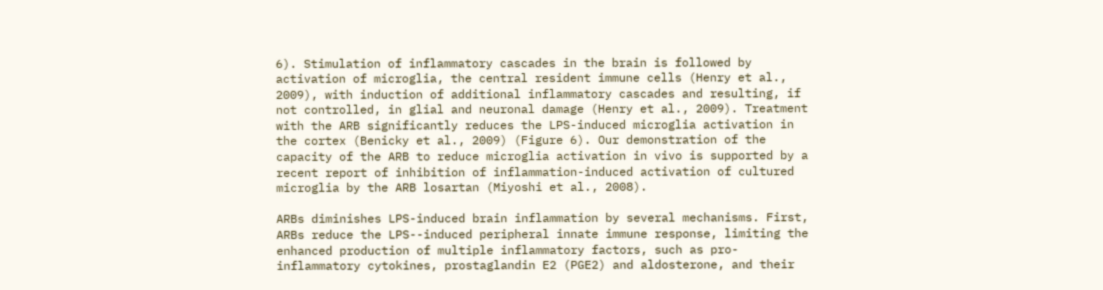6). Stimulation of inflammatory cascades in the brain is followed by activation of microglia, the central resident immune cells (Henry et al., 2009), with induction of additional inflammatory cascades and resulting, if not controlled, in glial and neuronal damage (Henry et al., 2009). Treatment with the ARB significantly reduces the LPS-induced microglia activation in the cortex (Benicky et al., 2009) (Figure 6). Our demonstration of the capacity of the ARB to reduce microglia activation in vivo is supported by a recent report of inhibition of inflammation-induced activation of cultured microglia by the ARB losartan (Miyoshi et al., 2008).

ARBs diminishes LPS-induced brain inflammation by several mechanisms. First, ARBs reduce the LPS--induced peripheral innate immune response, limiting the enhanced production of multiple inflammatory factors, such as pro-inflammatory cytokines, prostaglandin E2 (PGE2) and aldosterone, and their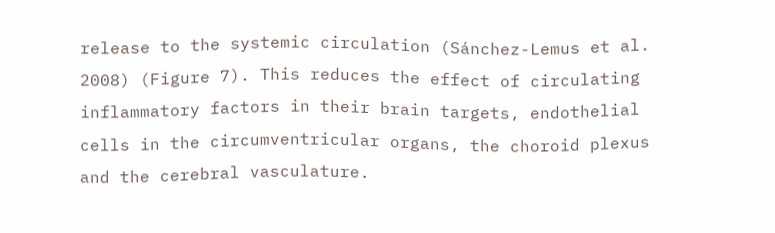release to the systemic circulation (Sánchez-Lemus et al. 2008) (Figure 7). This reduces the effect of circulating inflammatory factors in their brain targets, endothelial cells in the circumventricular organs, the choroid plexus and the cerebral vasculature.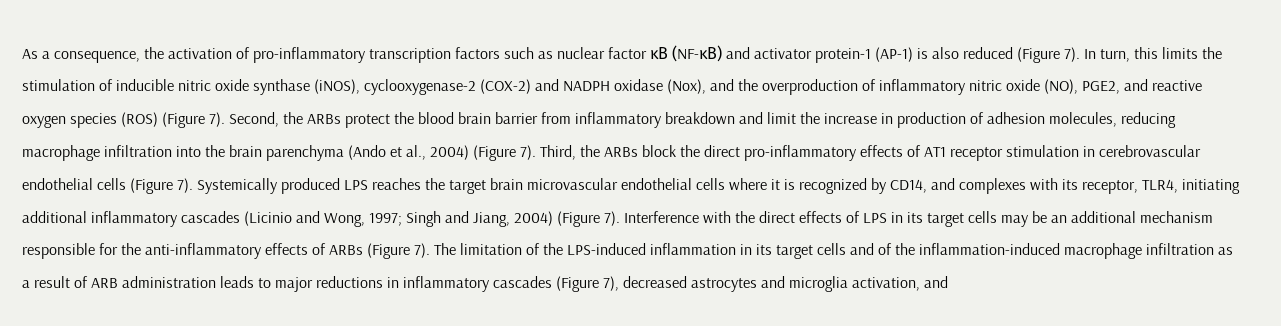As a consequence, the activation of pro-inflammatory transcription factors such as nuclear factor κB (NF-κB) and activator protein-1 (AP-1) is also reduced (Figure 7). In turn, this limits the stimulation of inducible nitric oxide synthase (iNOS), cyclooxygenase-2 (COX-2) and NADPH oxidase (Nox), and the overproduction of inflammatory nitric oxide (NO), PGE2, and reactive oxygen species (ROS) (Figure 7). Second, the ARBs protect the blood brain barrier from inflammatory breakdown and limit the increase in production of adhesion molecules, reducing macrophage infiltration into the brain parenchyma (Ando et al., 2004) (Figure 7). Third, the ARBs block the direct pro-inflammatory effects of AT1 receptor stimulation in cerebrovascular endothelial cells (Figure 7). Systemically produced LPS reaches the target brain microvascular endothelial cells where it is recognized by CD14, and complexes with its receptor, TLR4, initiating additional inflammatory cascades (Licinio and Wong, 1997; Singh and Jiang, 2004) (Figure 7). Interference with the direct effects of LPS in its target cells may be an additional mechanism responsible for the anti-inflammatory effects of ARBs (Figure 7). The limitation of the LPS-induced inflammation in its target cells and of the inflammation-induced macrophage infiltration as a result of ARB administration leads to major reductions in inflammatory cascades (Figure 7), decreased astrocytes and microglia activation, and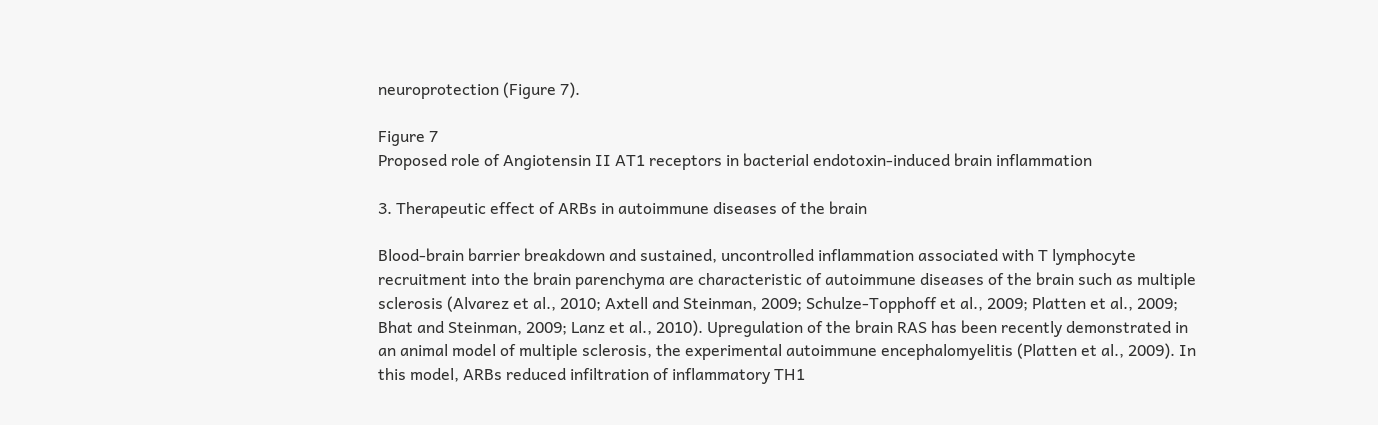neuroprotection (Figure 7).

Figure 7
Proposed role of Angiotensin II AT1 receptors in bacterial endotoxin-induced brain inflammation

3. Therapeutic effect of ARBs in autoimmune diseases of the brain

Blood-brain barrier breakdown and sustained, uncontrolled inflammation associated with T lymphocyte recruitment into the brain parenchyma are characteristic of autoimmune diseases of the brain such as multiple sclerosis (Alvarez et al., 2010; Axtell and Steinman, 2009; Schulze-Topphoff et al., 2009; Platten et al., 2009; Bhat and Steinman, 2009; Lanz et al., 2010). Upregulation of the brain RAS has been recently demonstrated in an animal model of multiple sclerosis, the experimental autoimmune encephalomyelitis (Platten et al., 2009). In this model, ARBs reduced infiltration of inflammatory TH1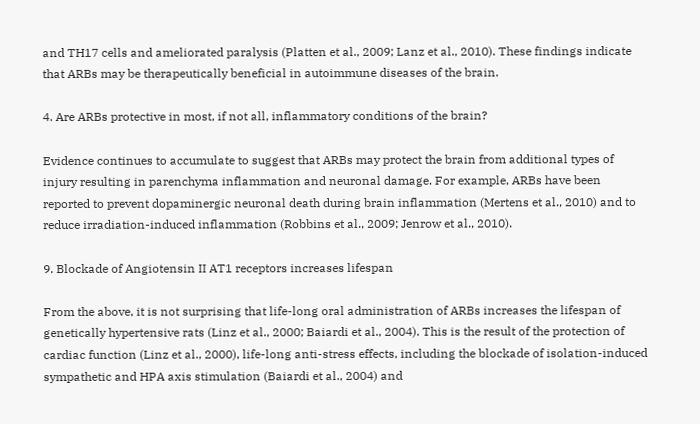and TH17 cells and ameliorated paralysis (Platten et al., 2009; Lanz et al., 2010). These findings indicate that ARBs may be therapeutically beneficial in autoimmune diseases of the brain.

4. Are ARBs protective in most, if not all, inflammatory conditions of the brain?

Evidence continues to accumulate to suggest that ARBs may protect the brain from additional types of injury resulting in parenchyma inflammation and neuronal damage. For example, ARBs have been reported to prevent dopaminergic neuronal death during brain inflammation (Mertens et al., 2010) and to reduce irradiation-induced inflammation (Robbins et al., 2009; Jenrow et al., 2010).

9. Blockade of Angiotensin II AT1 receptors increases lifespan

From the above, it is not surprising that life-long oral administration of ARBs increases the lifespan of genetically hypertensive rats (Linz et al., 2000; Baiardi et al., 2004). This is the result of the protection of cardiac function (Linz et al., 2000), life-long anti-stress effects, including the blockade of isolation-induced sympathetic and HPA axis stimulation (Baiardi et al., 2004) and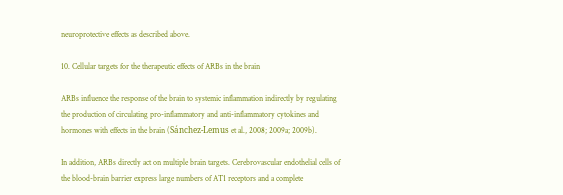neuroprotective effects as described above.

10. Cellular targets for the therapeutic effects of ARBs in the brain

ARBs influence the response of the brain to systemic inflammation indirectly by regulating the production of circulating pro-inflammatory and anti-inflammatory cytokines and hormones with effects in the brain (Sánchez-Lemus et al., 2008; 2009a; 2009b).

In addition, ARBs directly act on multiple brain targets. Cerebrovascular endothelial cells of the blood-brain barrier express large numbers of AT1 receptors and a complete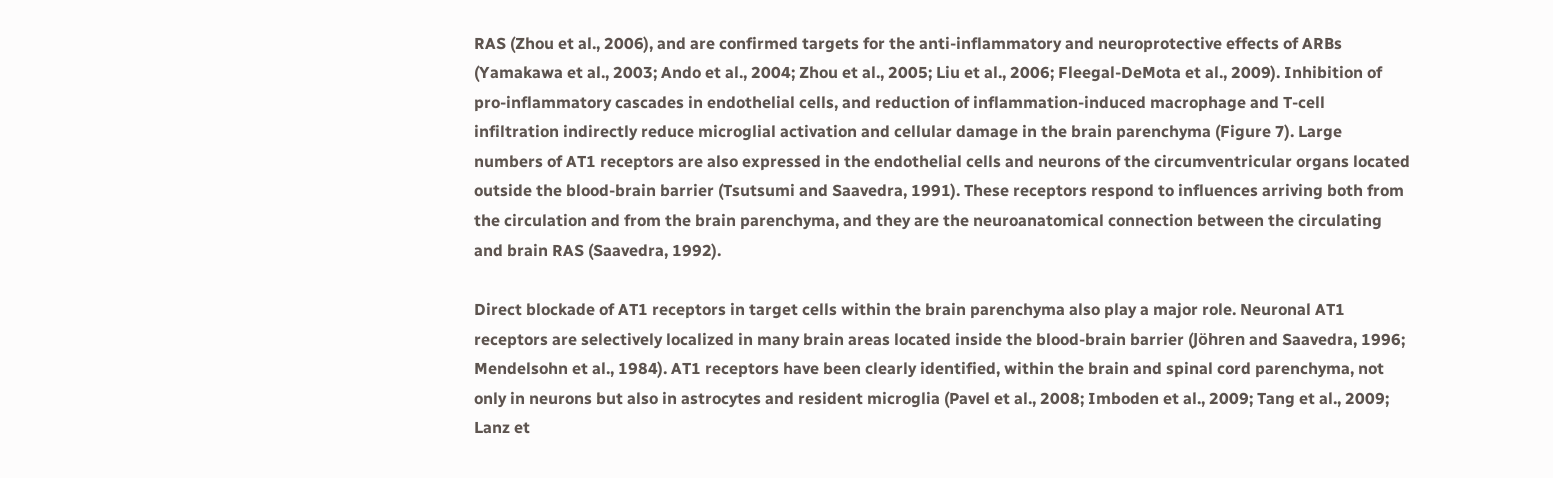RAS (Zhou et al., 2006), and are confirmed targets for the anti-inflammatory and neuroprotective effects of ARBs (Yamakawa et al., 2003; Ando et al., 2004; Zhou et al., 2005; Liu et al., 2006; Fleegal-DeMota et al., 2009). Inhibition of pro-inflammatory cascades in endothelial cells, and reduction of inflammation-induced macrophage and T-cell infiltration indirectly reduce microglial activation and cellular damage in the brain parenchyma (Figure 7). Large numbers of AT1 receptors are also expressed in the endothelial cells and neurons of the circumventricular organs located outside the blood-brain barrier (Tsutsumi and Saavedra, 1991). These receptors respond to influences arriving both from the circulation and from the brain parenchyma, and they are the neuroanatomical connection between the circulating and brain RAS (Saavedra, 1992).

Direct blockade of AT1 receptors in target cells within the brain parenchyma also play a major role. Neuronal AT1 receptors are selectively localized in many brain areas located inside the blood-brain barrier (Jöhren and Saavedra, 1996; Mendelsohn et al., 1984). AT1 receptors have been clearly identified, within the brain and spinal cord parenchyma, not only in neurons but also in astrocytes and resident microglia (Pavel et al., 2008; Imboden et al., 2009; Tang et al., 2009; Lanz et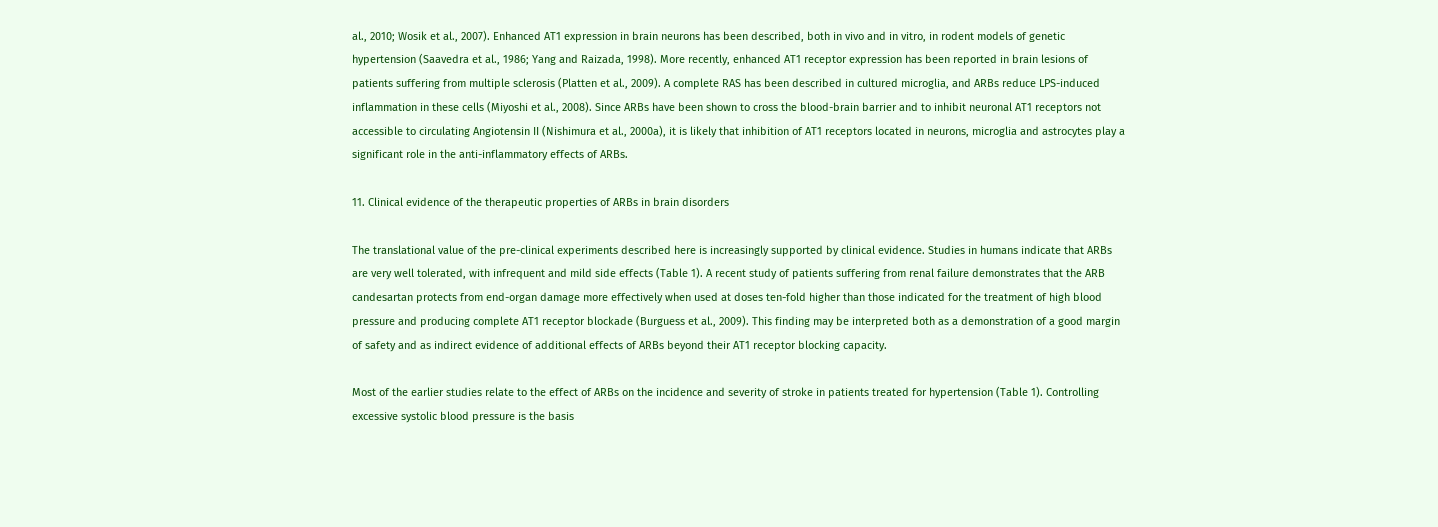al., 2010; Wosik et al., 2007). Enhanced AT1 expression in brain neurons has been described, both in vivo and in vitro, in rodent models of genetic hypertension (Saavedra et al., 1986; Yang and Raizada, 1998). More recently, enhanced AT1 receptor expression has been reported in brain lesions of patients suffering from multiple sclerosis (Platten et al., 2009). A complete RAS has been described in cultured microglia, and ARBs reduce LPS-induced inflammation in these cells (Miyoshi et al., 2008). Since ARBs have been shown to cross the blood-brain barrier and to inhibit neuronal AT1 receptors not accessible to circulating Angiotensin II (Nishimura et al., 2000a), it is likely that inhibition of AT1 receptors located in neurons, microglia and astrocytes play a significant role in the anti-inflammatory effects of ARBs.

11. Clinical evidence of the therapeutic properties of ARBs in brain disorders

The translational value of the pre-clinical experiments described here is increasingly supported by clinical evidence. Studies in humans indicate that ARBs are very well tolerated, with infrequent and mild side effects (Table 1). A recent study of patients suffering from renal failure demonstrates that the ARB candesartan protects from end-organ damage more effectively when used at doses ten-fold higher than those indicated for the treatment of high blood pressure and producing complete AT1 receptor blockade (Burguess et al., 2009). This finding may be interpreted both as a demonstration of a good margin of safety and as indirect evidence of additional effects of ARBs beyond their AT1 receptor blocking capacity.

Most of the earlier studies relate to the effect of ARBs on the incidence and severity of stroke in patients treated for hypertension (Table 1). Controlling excessive systolic blood pressure is the basis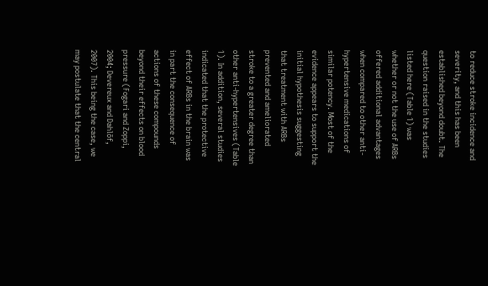to reduce stroke incidence and severity, and this has been established beyond doubt. The question raised in the studies listed here (Table 1) was whether or not the use of ARBs offered additional advantages when compared to other anti-hypertensive medications of similar potency. Most of the evidence appears to support the initial hypothesis suggesting that treatment with ARBs prevented and ameliorated stroke to a greater degree than other anti-hypertensives (Table 1). In addition, several studies indicated that the protective effect of ARBs in the brain was in part the consequence of actions of these compounds beyond their effects on blood pressure (Fogari and Zoppi, 2004; Devereux and Dahlöf, 2007). This being the case, we may postulate that the central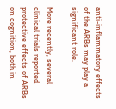anti-inflammatory effects of the ARBs may play a significant role.

More recently, several clinical trials reported protective effects of ARBs on cognition, both in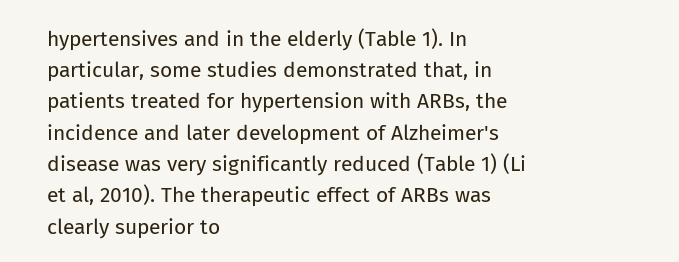hypertensives and in the elderly (Table 1). In particular, some studies demonstrated that, in patients treated for hypertension with ARBs, the incidence and later development of Alzheimer's disease was very significantly reduced (Table 1) (Li et al, 2010). The therapeutic effect of ARBs was clearly superior to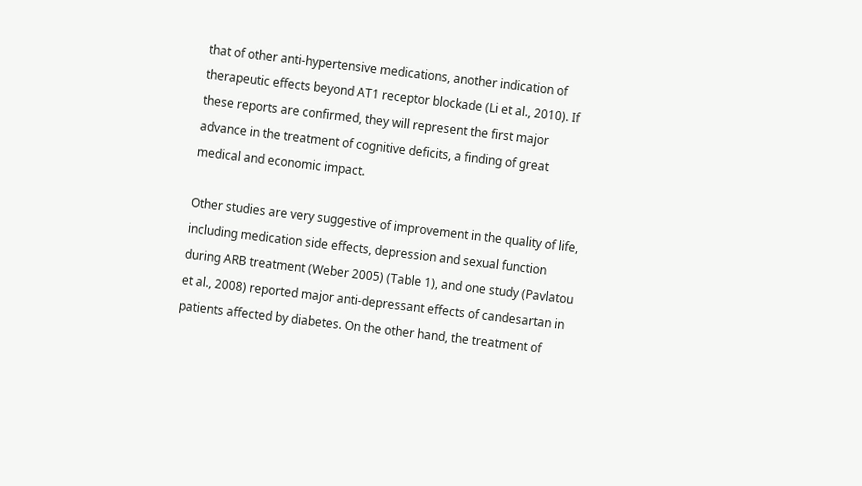that of other anti-hypertensive medications, another indication of therapeutic effects beyond AT1 receptor blockade (Li et al., 2010). If these reports are confirmed, they will represent the first major advance in the treatment of cognitive deficits, a finding of great medical and economic impact.

Other studies are very suggestive of improvement in the quality of life, including medication side effects, depression and sexual function during ARB treatment (Weber 2005) (Table 1), and one study (Pavlatou et al., 2008) reported major anti-depressant effects of candesartan in patients affected by diabetes. On the other hand, the treatment of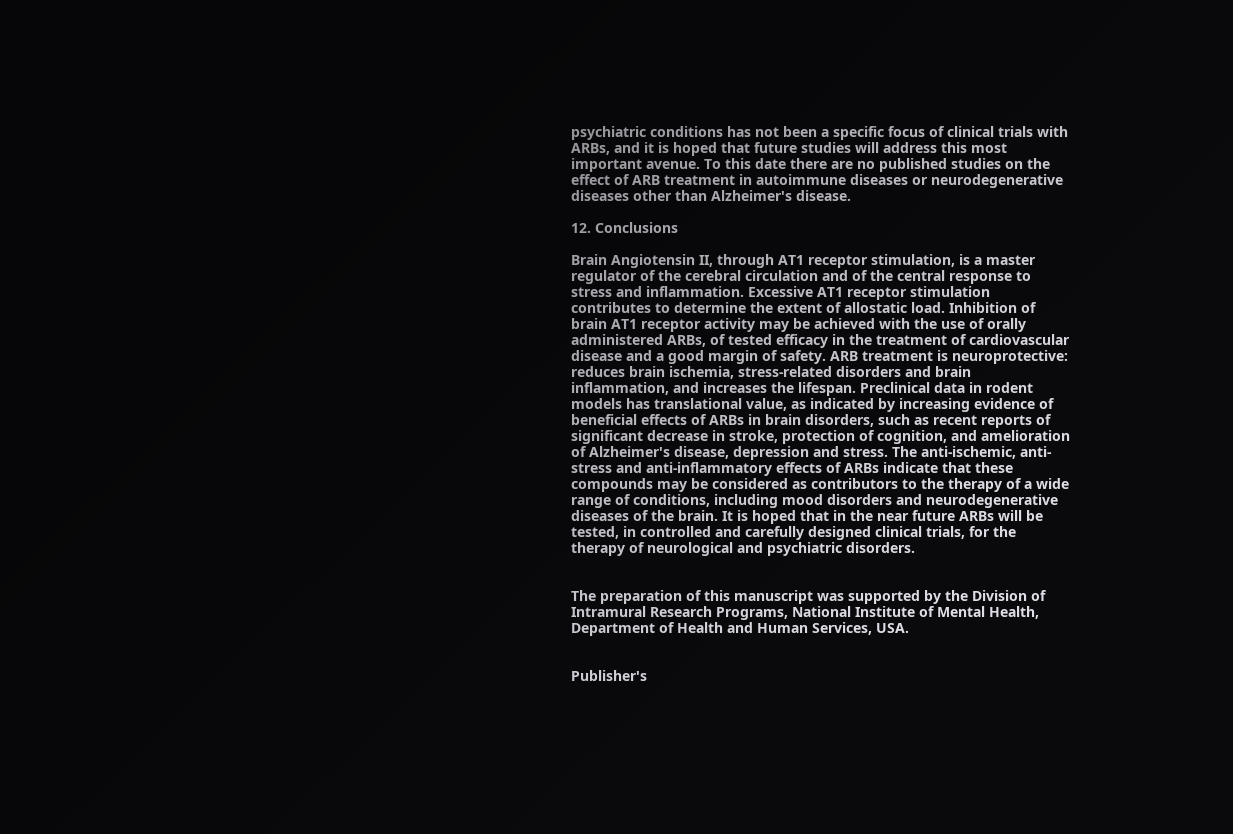psychiatric conditions has not been a specific focus of clinical trials with ARBs, and it is hoped that future studies will address this most important avenue. To this date there are no published studies on the effect of ARB treatment in autoimmune diseases or neurodegenerative diseases other than Alzheimer's disease.

12. Conclusions

Brain Angiotensin II, through AT1 receptor stimulation, is a master regulator of the cerebral circulation and of the central response to stress and inflammation. Excessive AT1 receptor stimulation contributes to determine the extent of allostatic load. Inhibition of brain AT1 receptor activity may be achieved with the use of orally administered ARBs, of tested efficacy in the treatment of cardiovascular disease and a good margin of safety. ARB treatment is neuroprotective: reduces brain ischemia, stress-related disorders and brain inflammation, and increases the lifespan. Preclinical data in rodent models has translational value, as indicated by increasing evidence of beneficial effects of ARBs in brain disorders, such as recent reports of significant decrease in stroke, protection of cognition, and amelioration of Alzheimer's disease, depression and stress. The anti-ischemic, anti-stress and anti-inflammatory effects of ARBs indicate that these compounds may be considered as contributors to the therapy of a wide range of conditions, including mood disorders and neurodegenerative diseases of the brain. It is hoped that in the near future ARBs will be tested, in controlled and carefully designed clinical trials, for the therapy of neurological and psychiatric disorders.


The preparation of this manuscript was supported by the Division of Intramural Research Programs, National Institute of Mental Health, Department of Health and Human Services, USA.


Publisher's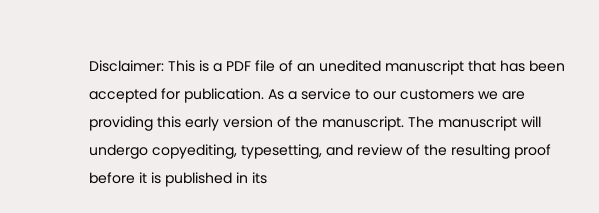Disclaimer: This is a PDF file of an unedited manuscript that has been accepted for publication. As a service to our customers we are providing this early version of the manuscript. The manuscript will undergo copyediting, typesetting, and review of the resulting proof before it is published in its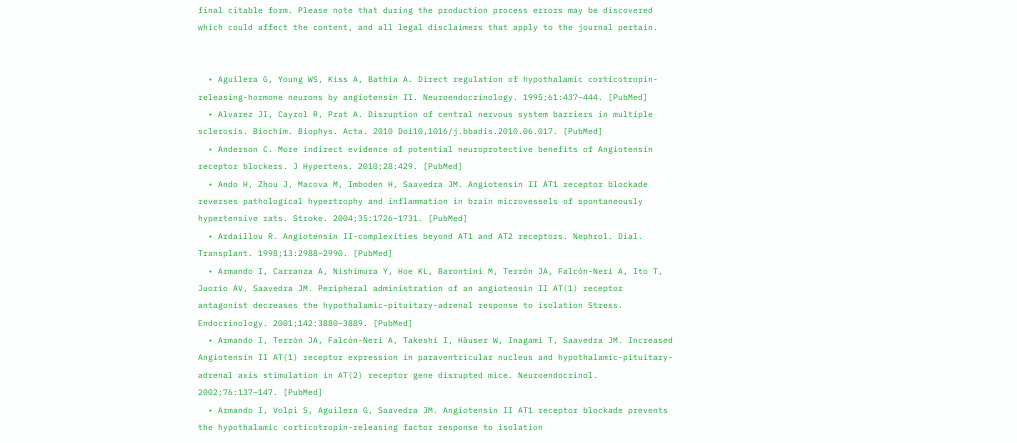final citable form. Please note that during the production process errors may be discovered which could affect the content, and all legal disclaimers that apply to the journal pertain.


  • Aguilera G, Young WS, Kiss A, Bathia A. Direct regulation of hypothalamic corticotropin-releasing-hormone neurons by angiotensin II. Neuroendocrinology. 1995;61:437–444. [PubMed]
  • Alvarez JI, Cayrol R, Prat A. Disruption of central nervous system barriers in multiple sclerosis. Biochim. Biophys. Acta. 2010 Doi10,1016/j.bbadis.2010.06.017. [PubMed]
  • Anderson C. More indirect evidence of potential neuroprotective benefits of Angiotensin receptor blockers. J Hypertens. 2010;28:429. [PubMed]
  • Ando H, Zhou J, Macova M, Imboden H, Saavedra JM. Angiotensin II AT1 receptor blockade reverses pathological hypertrophy and inflammation in brain microvessels of spontaneously hypertensive rats. Stroke. 2004;35:1726–1731. [PubMed]
  • Ardaillou R. Angiotensin II-complexities beyond AT1 and AT2 receptors. Nephrol. Dial. Transplant. 1998;13:2988–2990. [PubMed]
  • Armando I, Carranza A, Nishimura Y, Hoe KL, Barontini M, Terrón JA, Falcón-Neri A, Ito T, Juorio AV, Saavedra JM. Peripheral administration of an angiotensin II AT(1) receptor antagonist decreases the hypothalamic-pituitary-adrenal response to isolation Stress. Endocrinology. 2001;142:3880–3889. [PubMed]
  • Armando I, Terrón JA, Falcón-Neri A, Takeshi I, Häuser W, Inagami T, Saavedra JM. Increased Angiotensin II AT(1) receptor expression in paraventricular nucleus and hypothalamic-pituitary-adrenal axis stimulation in AT(2) receptor gene disrupted mice. Neuroendocrinol. 2002;76:137–147. [PubMed]
  • Armando I, Volpi S, Aguilera G, Saavedra JM. Angiotensin II AT1 receptor blockade prevents the hypothalamic corticotropin-releasing factor response to isolation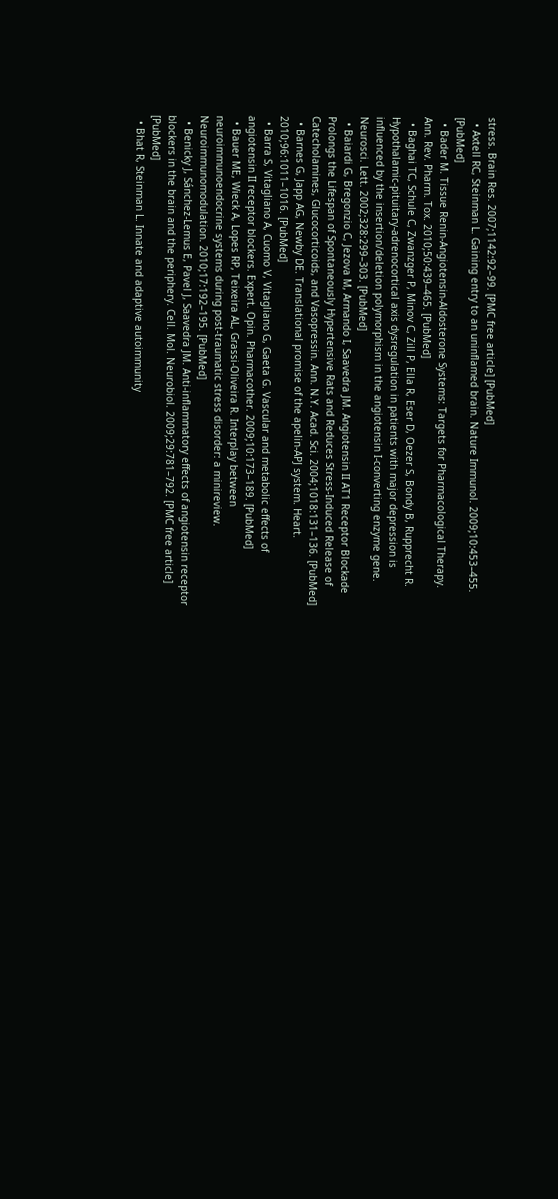stress. Brain Res. 2007;1142:92–99. [PMC free article] [PubMed]
  • Axtell RC, Steinman L. Gaining entry to an uninflamed brain. Nature Immunol. 2009;10:453–455. [PubMed]
  • Bader M. Tissue Renin-Angiotensin-Aldosterone Systems: Targets for Pharmacological Therapy. Ann. Rev. Pharm. Tox. 2010;50:439–465. [PubMed]
  • Baghai TC, Schule C, Zwanzger P, Minov C, Zill P, Ella R, Eser D, Oezer S, Bondy B, Rupprecht R. Hypothalamic-pituitary-adrenocortical axis dysregulation in patients with major depression is influenced by the insertion/deletion polymorphism in the angiotensin I-converting enzyme gene. Neurosci. Lett. 2002;328:299–303. [PubMed]
  • Baiardi G, Bregonzio C, Jezova M, Armando I, Saavedra JM. Angiotensin II AT1 Receptor Blockade Prolongs the Lifespan of Spontaneously Hypertensive Rats and Reduces Stress-Induced Release of Catecholamines, Glucocorticoids, and Vasopressin. Ann. N.Y. Acad. Sci. 2004;1018:131–136. [PubMed]
  • Barnes G, Japp AG, Newby DE. Translational promise of the apelin-APJ system. Heart. 2010;96:1011–1016. [PubMed]
  • Barra S, Vitagliano A, Cuomo V, Vitagliano G, Gaeta G. Vascular and metabolic effects of angiotensin II receptor blockers. Expert. Opin. Pharmacother. 2009;10:173–189. [PubMed]
  • Bauer ME, Wieck A, Lopes RP, Teixeira AL, Grassi-Oliveira R. Interplay between neuroimmunoendocrine systems during post-traumatic stress disorder: a minireview. Neuroimmunomodulation. 2010;17:192–195. [PubMed]
  • Benicky J, Sánchez-Lemus E, Pavel J, Saavedra JM. Anti-inflammatory effects of angiotensin receptor blockers in the brain and the periphery. Cell. Mol. Neurobiol. 2009;29:781–792. [PMC free article] [PubMed]
  • Bhat R, Steinman L. Innate and adaptive autoimmunity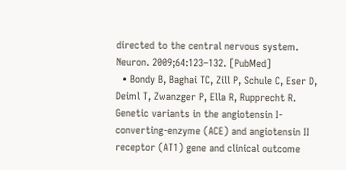directed to the central nervous system. Neuron. 2009;64:123–132. [PubMed]
  • Bondy B, Baghai TC, Zill P, Schule C, Eser D, Deiml T, Zwanzger P, Ella R, Rupprecht R. Genetic variants in the angiotensin I-converting-enzyme (ACE) and angiotensin II receptor (AT1) gene and clinical outcome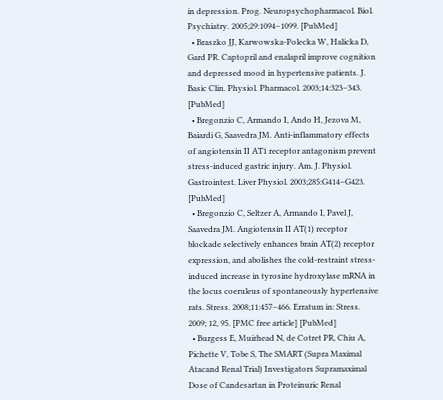in depression. Prog. Neuropsychopharmacol. Biol. Psychiatry. 2005;29:1094–1099. [PubMed]
  • Braszko JJ, Karwowska-Polecka W, Halicka D, Gard PR. Captopril and enalapril improve cognition and depressed mood in hypertensive patients. J. Basic Clin. Physiol. Pharmacol. 2003;14:323–343. [PubMed]
  • Bregonzio C, Armando I, Ando H, Jezova M, Baiardi G, Saavedra JM. Anti-inflammatory effects of angiotensin II AT1 receptor antagonism prevent stress-induced gastric injury. Am. J. Physiol. Gastrointest. Liver Physiol. 2003;285:G414–G423. [PubMed]
  • Bregonzio C, Seltzer A, Armando I, Pavel J, Saavedra JM. Angiotensin II AT(1) receptor blockade selectively enhances brain AT(2) receptor expression, and abolishes the cold-restraint stress-induced increase in tyrosine hydroxylase mRNA in the locus coeruleus of spontaneously hypertensive rats. Stress. 2008;11:457–466. Erratum in: Stress. 2009; 12, 95. [PMC free article] [PubMed]
  • Burgess E, Muirhead N, de Cotret PR, Chiu A, Pichette V, Tobe S, The SMART (Supra Maximal Atacand Renal Trial) Investigators Supramaximal Dose of Candesartan in Proteinuric Renal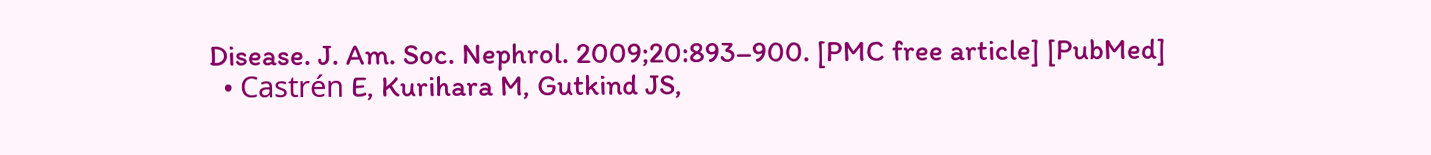Disease. J. Am. Soc. Nephrol. 2009;20:893–900. [PMC free article] [PubMed]
  • Castrén E, Kurihara M, Gutkind JS,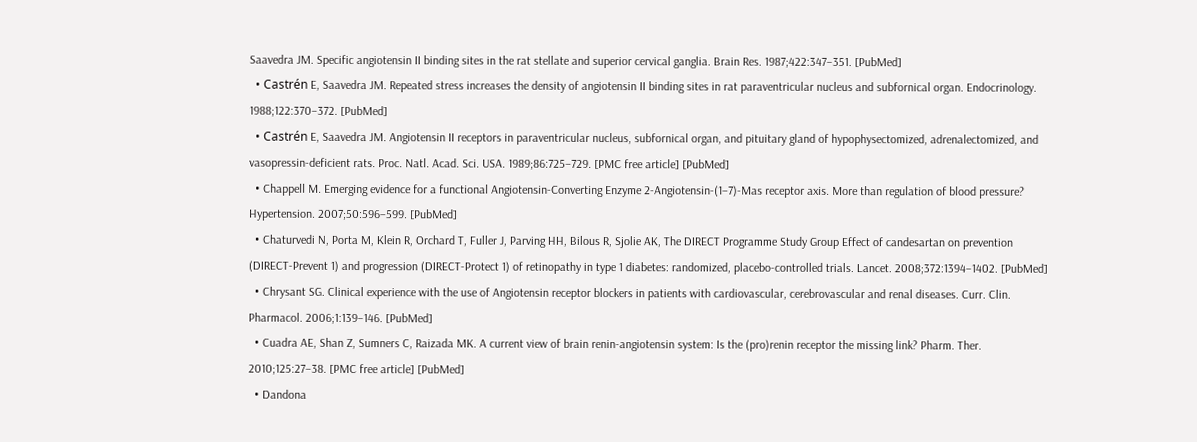Saavedra JM. Specific angiotensin II binding sites in the rat stellate and superior cervical ganglia. Brain Res. 1987;422:347–351. [PubMed]
  • Castrén E, Saavedra JM. Repeated stress increases the density of angiotensin II binding sites in rat paraventricular nucleus and subfornical organ. Endocrinology. 1988;122:370–372. [PubMed]
  • Castrén E, Saavedra JM. Angiotensin II receptors in paraventricular nucleus, subfornical organ, and pituitary gland of hypophysectomized, adrenalectomized, and vasopressin-deficient rats. Proc. Natl. Acad. Sci. USA. 1989;86:725–729. [PMC free article] [PubMed]
  • Chappell M. Emerging evidence for a functional Angiotensin-Converting Enzyme 2-Angiotensin-(1–7)-Mas receptor axis. More than regulation of blood pressure? Hypertension. 2007;50:596–599. [PubMed]
  • Chaturvedi N, Porta M, Klein R, Orchard T, Fuller J, Parving HH, Bilous R, Sjolie AK, The DIRECT Programme Study Group Effect of candesartan on prevention (DIRECT-Prevent 1) and progression (DIRECT-Protect 1) of retinopathy in type 1 diabetes: randomized, placebo-controlled trials. Lancet. 2008;372:1394–1402. [PubMed]
  • Chrysant SG. Clinical experience with the use of Angiotensin receptor blockers in patients with cardiovascular, cerebrovascular and renal diseases. Curr. Clin. Pharmacol. 2006;1:139–146. [PubMed]
  • Cuadra AE, Shan Z, Sumners C, Raizada MK. A current view of brain renin-angiotensin system: Is the (pro)renin receptor the missing link? Pharm. Ther. 2010;125:27–38. [PMC free article] [PubMed]
  • Dandona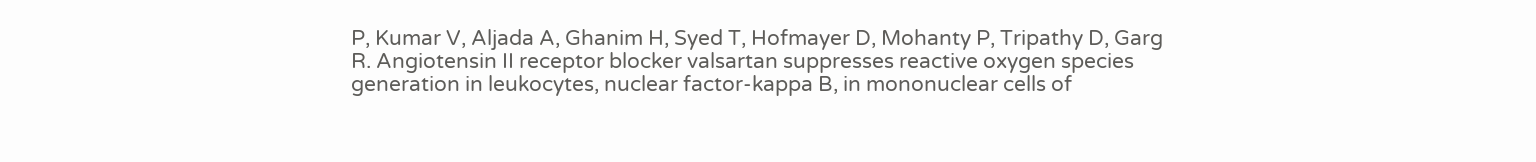P, Kumar V, Aljada A, Ghanim H, Syed T, Hofmayer D, Mohanty P, Tripathy D, Garg R. Angiotensin II receptor blocker valsartan suppresses reactive oxygen species generation in leukocytes, nuclear factor-kappa B, in mononuclear cells of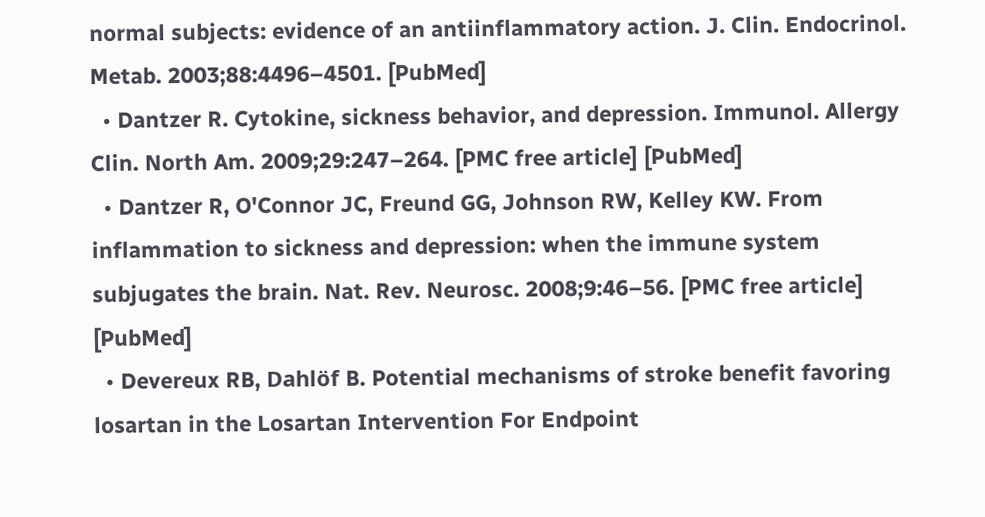normal subjects: evidence of an antiinflammatory action. J. Clin. Endocrinol. Metab. 2003;88:4496–4501. [PubMed]
  • Dantzer R. Cytokine, sickness behavior, and depression. Immunol. Allergy Clin. North Am. 2009;29:247–264. [PMC free article] [PubMed]
  • Dantzer R, O'Connor JC, Freund GG, Johnson RW, Kelley KW. From inflammation to sickness and depression: when the immune system subjugates the brain. Nat. Rev. Neurosc. 2008;9:46–56. [PMC free article] [PubMed]
  • Devereux RB, Dahlöf B. Potential mechanisms of stroke benefit favoring losartan in the Losartan Intervention For Endpoint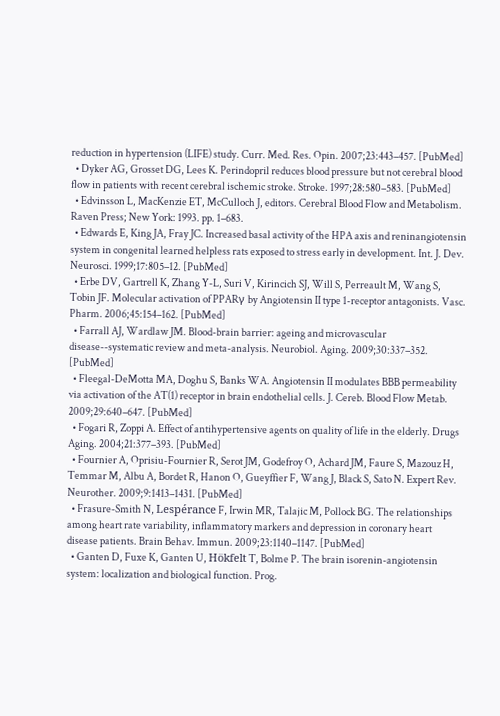reduction in hypertension (LIFE) study. Curr. Med. Res. Opin. 2007;23:443–457. [PubMed]
  • Dyker AG, Grosset DG, Lees K. Perindopril reduces blood pressure but not cerebral blood flow in patients with recent cerebral ischemic stroke. Stroke. 1997;28:580–583. [PubMed]
  • Edvinsson L, MacKenzie ET, McCulloch J, editors. Cerebral Blood Flow and Metabolism. Raven Press; New York: 1993. pp. 1–683.
  • Edwards E, King JA, Fray JC. Increased basal activity of the HPA axis and reninangiotensin system in congenital learned helpless rats exposed to stress early in development. Int. J. Dev. Neurosci. 1999;17:805–12. [PubMed]
  • Erbe DV, Gartrell K, Zhang Y-L, Suri V, Kirincich SJ, Will S, Perreault M, Wang S, Tobin JF. Molecular activation of PPARγ by Angiotensin II type 1-receptor antagonists. Vasc. Pharm. 2006;45:154–162. [PubMed]
  • Farrall AJ, Wardlaw JM. Blood-brain barrier: ageing and microvascular disease--systematic review and meta-analysis. Neurobiol. Aging. 2009;30:337–352. [PubMed]
  • Fleegal-DeMotta MA, Doghu S, Banks WA. Angiotensin II modulates BBB permeability via activation of the AT(1) receptor in brain endothelial cells. J. Cereb. Blood Flow Metab. 2009;29:640–647. [PubMed]
  • Fogari R, Zoppi A. Effect of antihypertensive agents on quality of life in the elderly. Drugs Aging. 2004;21:377–393. [PubMed]
  • Fournier A, Oprisiu-Fournier R, Serot JM, Godefroy O, Achard JM, Faure S, Mazouz H, Temmar M, Albu A, Bordet R, Hanon O, Gueyffier F, Wang J, Black S, Sato N. Expert Rev. Neurother. 2009;9:1413–1431. [PubMed]
  • Frasure-Smith N, Lespérance F, Irwin MR, Talajic M, Pollock BG. The relationships among heart rate variability, inflammatory markers and depression in coronary heart disease patients. Brain Behav. Immun. 2009;23:1140–1147. [PubMed]
  • Ganten D, Fuxe K, Ganten U, Hökfelt T, Bolme P. The brain isorenin-angiotensin system: localization and biological function. Prog.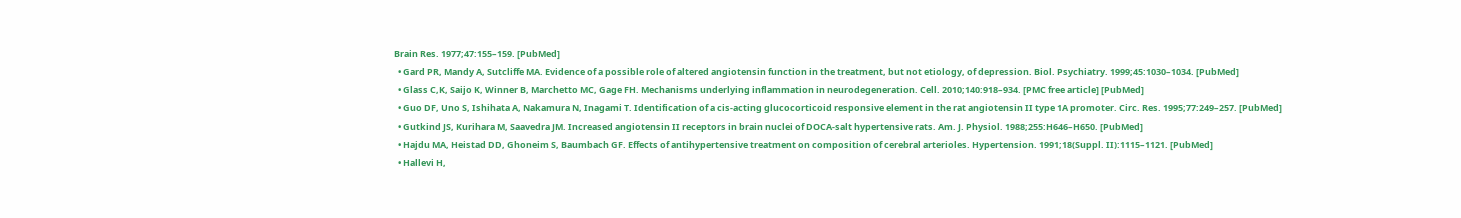Brain Res. 1977;47:155–159. [PubMed]
  • Gard PR, Mandy A, Sutcliffe MA. Evidence of a possible role of altered angiotensin function in the treatment, but not etiology, of depression. Biol. Psychiatry. 1999;45:1030–1034. [PubMed]
  • Glass C,K, Saijo K, Winner B, Marchetto MC, Gage FH. Mechanisms underlying inflammation in neurodegeneration. Cell. 2010;140:918–934. [PMC free article] [PubMed]
  • Guo DF, Uno S, Ishihata A, Nakamura N, Inagami T. Identification of a cis-acting glucocorticoid responsive element in the rat angiotensin II type 1A promoter. Circ. Res. 1995;77:249–257. [PubMed]
  • Gutkind JS, Kurihara M, Saavedra JM. Increased angiotensin II receptors in brain nuclei of DOCA-salt hypertensive rats. Am. J. Physiol. 1988;255:H646–H650. [PubMed]
  • Hajdu MA, Heistad DD, Ghoneim S, Baumbach GF. Effects of antihypertensive treatment on composition of cerebral arterioles. Hypertension. 1991;18(Suppl. II):1115–1121. [PubMed]
  • Hallevi H,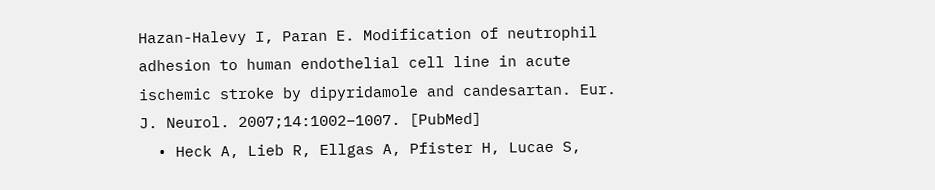Hazan-Halevy I, Paran E. Modification of neutrophil adhesion to human endothelial cell line in acute ischemic stroke by dipyridamole and candesartan. Eur. J. Neurol. 2007;14:1002–1007. [PubMed]
  • Heck A, Lieb R, Ellgas A, Pfister H, Lucae S,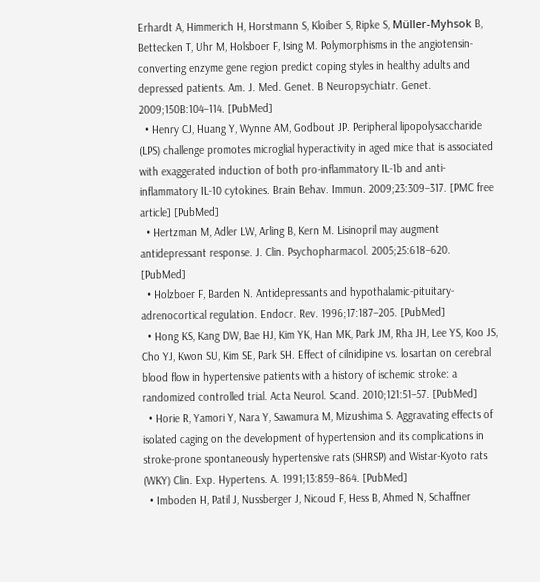Erhardt A, Himmerich H, Horstmann S, Kloiber S, Ripke S, Müller-Myhsok B, Bettecken T, Uhr M, Holsboer F, Ising M. Polymorphisms in the angiotensin-converting enzyme gene region predict coping styles in healthy adults and depressed patients. Am. J. Med. Genet. B Neuropsychiatr. Genet. 2009;150B:104–114. [PubMed]
  • Henry CJ, Huang Y, Wynne AM, Godbout JP. Peripheral lipopolysaccharide (LPS) challenge promotes microglial hyperactivity in aged mice that is associated with exaggerated induction of both pro-inflammatory IL-1b and anti-inflammatory IL-10 cytokines. Brain Behav. Immun. 2009;23:309–317. [PMC free article] [PubMed]
  • Hertzman M, Adler LW, Arling B, Kern M. Lisinopril may augment antidepressant response. J. Clin. Psychopharmacol. 2005;25:618–620. [PubMed]
  • Holzboer F, Barden N. Antidepressants and hypothalamic-pituitary-adrenocortical regulation. Endocr. Rev. 1996;17:187–205. [PubMed]
  • Hong KS, Kang DW, Bae HJ, Kim YK, Han MK, Park JM, Rha JH, Lee YS, Koo JS, Cho YJ, Kwon SU, Kim SE, Park SH. Effect of cilnidipine vs. losartan on cerebral blood flow in hypertensive patients with a history of ischemic stroke: a randomized controlled trial. Acta Neurol. Scand. 2010;121:51–57. [PubMed]
  • Horie R, Yamori Y, Nara Y, Sawamura M, Mizushima S. Aggravating effects of isolated caging on the development of hypertension and its complications in stroke-prone spontaneously hypertensive rats (SHRSP) and Wistar-Kyoto rats (WKY) Clin. Exp. Hypertens. A. 1991;13:859–864. [PubMed]
  • Imboden H, Patil J, Nussberger J, Nicoud F, Hess B, Ahmed N, Schaffner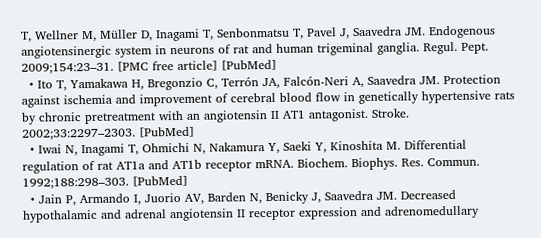T, Wellner M, Müller D, Inagami T, Senbonmatsu T, Pavel J, Saavedra JM. Endogenous angiotensinergic system in neurons of rat and human trigeminal ganglia. Regul. Pept. 2009;154:23–31. [PMC free article] [PubMed]
  • Ito T, Yamakawa H, Bregonzio C, Terrón JA, Falcón-Neri A, Saavedra JM. Protection against ischemia and improvement of cerebral blood flow in genetically hypertensive rats by chronic pretreatment with an angiotensin II AT1 antagonist. Stroke. 2002;33:2297–2303. [PubMed]
  • Iwai N, Inagami T, Ohmichi N, Nakamura Y, Saeki Y, Kinoshita M. Differential regulation of rat AT1a and AT1b receptor mRNA. Biochem. Biophys. Res. Commun. 1992;188:298–303. [PubMed]
  • Jain P, Armando I, Juorio AV, Barden N, Benicky J, Saavedra JM. Decreased hypothalamic and adrenal angiotensin II receptor expression and adrenomedullary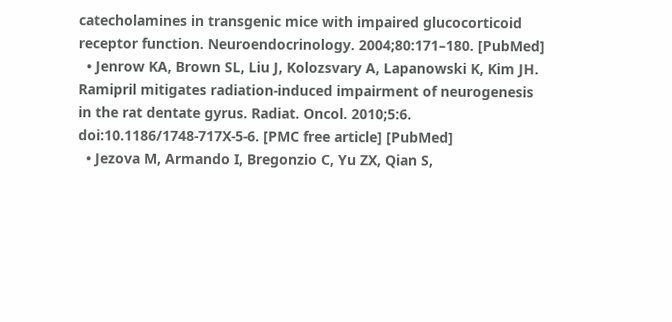catecholamines in transgenic mice with impaired glucocorticoid receptor function. Neuroendocrinology. 2004;80:171–180. [PubMed]
  • Jenrow KA, Brown SL, Liu J, Kolozsvary A, Lapanowski K, Kim JH. Ramipril mitigates radiation-induced impairment of neurogenesis in the rat dentate gyrus. Radiat. Oncol. 2010;5:6. doi:10.1186/1748-717X-5-6. [PMC free article] [PubMed]
  • Jezova M, Armando I, Bregonzio C, Yu ZX, Qian S,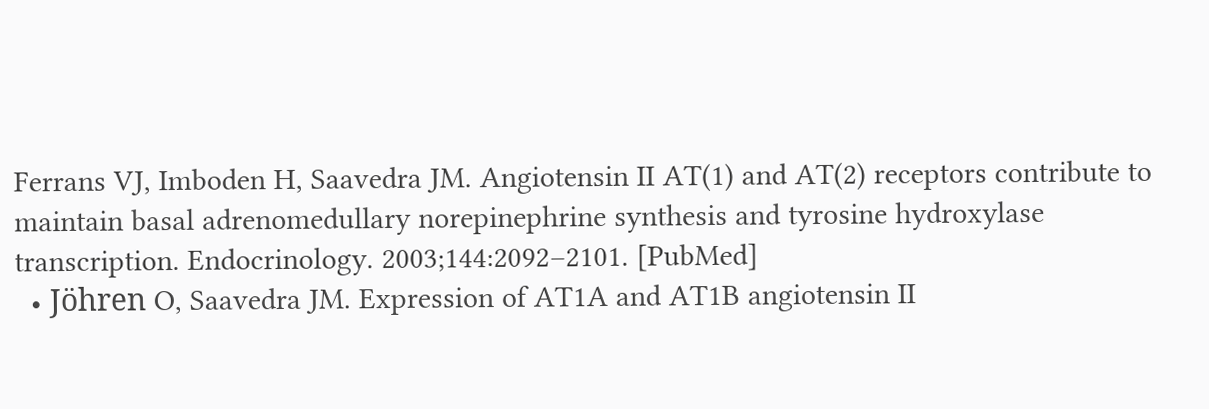Ferrans VJ, Imboden H, Saavedra JM. Angiotensin II AT(1) and AT(2) receptors contribute to maintain basal adrenomedullary norepinephrine synthesis and tyrosine hydroxylase transcription. Endocrinology. 2003;144:2092–2101. [PubMed]
  • Jöhren O, Saavedra JM. Expression of AT1A and AT1B angiotensin II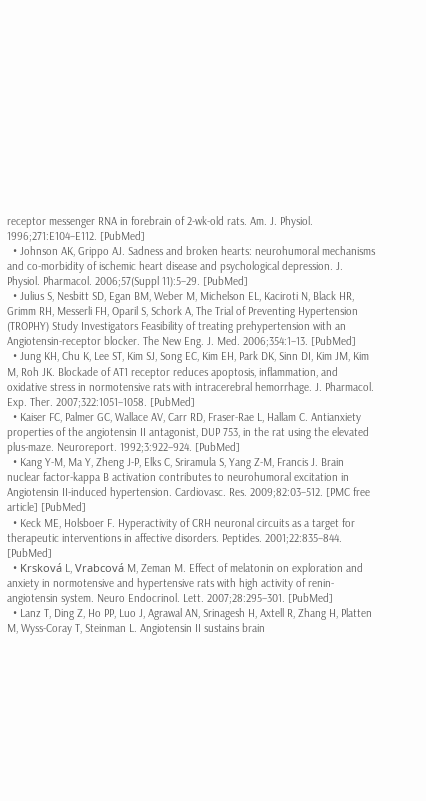receptor messenger RNA in forebrain of 2-wk-old rats. Am. J. Physiol. 1996;271:E104–E112. [PubMed]
  • Johnson AK, Grippo AJ. Sadness and broken hearts: neurohumoral mechanisms and co-morbidity of ischemic heart disease and psychological depression. J. Physiol. Pharmacol. 2006;57(Suppl 11):5–29. [PubMed]
  • Julius S, Nesbitt SD, Egan BM, Weber M, Michelson EL, Kaciroti N, Black HR, Grimm RH, Messerli FH, Oparil S, Schork A, The Trial of Preventing Hypertension (TROPHY) Study Investigators Feasibility of treating prehypertension with an Angiotensin-receptor blocker. The New Eng. J. Med. 2006;354:1–13. [PubMed]
  • Jung KH, Chu K, Lee ST, Kim SJ, Song EC, Kim EH, Park DK, Sinn DI, Kim JM, Kim M, Roh JK. Blockade of AT1 receptor reduces apoptosis, inflammation, and oxidative stress in normotensive rats with intracerebral hemorrhage. J. Pharmacol. Exp. Ther. 2007;322:1051–1058. [PubMed]
  • Kaiser FC, Palmer GC, Wallace AV, Carr RD, Fraser-Rae L, Hallam C. Antianxiety properties of the angiotensin II antagonist, DUP 753, in the rat using the elevated plus-maze. Neuroreport. 1992;3:922–924. [PubMed]
  • Kang Y-M, Ma Y, Zheng J-P, Elks C, Sriramula S, Yang Z-M, Francis J. Brain nuclear factor-kappa B activation contributes to neurohumoral excitation in Angiotensin II-induced hypertension. Cardiovasc. Res. 2009;82:03–512. [PMC free article] [PubMed]
  • Keck ME, Holsboer F. Hyperactivity of CRH neuronal circuits as a target for therapeutic interventions in affective disorders. Peptides. 2001;22:835–844. [PubMed]
  • Krsková L, Vrabcová M, Zeman M. Effect of melatonin on exploration and anxiety in normotensive and hypertensive rats with high activity of renin-angiotensin system. Neuro Endocrinol. Lett. 2007;28:295–301. [PubMed]
  • Lanz T, Ding Z, Ho PP, Luo J, Agrawal AN, Srinagesh H, Axtell R, Zhang H, Platten M, Wyss-Coray T, Steinman L. Angiotensin II sustains brain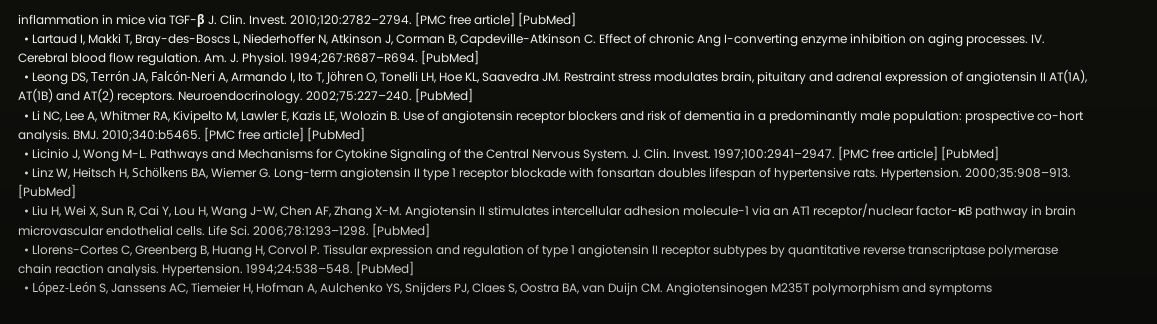inflammation in mice via TGF-β J. Clin. Invest. 2010;120:2782–2794. [PMC free article] [PubMed]
  • Lartaud I, Makki T, Bray-des-Boscs L, Niederhoffer N, Atkinson J, Corman B, Capdeville-Atkinson C. Effect of chronic Ang I-converting enzyme inhibition on aging processes. IV. Cerebral blood flow regulation. Am. J. Physiol. 1994;267:R687–R694. [PubMed]
  • Leong DS, Terrón JA, Falcón-Neri A, Armando I, Ito T, Jöhren O, Tonelli LH, Hoe KL, Saavedra JM. Restraint stress modulates brain, pituitary and adrenal expression of angiotensin II AT(1A), AT(1B) and AT(2) receptors. Neuroendocrinology. 2002;75:227–240. [PubMed]
  • Li NC, Lee A, Whitmer RA, Kivipelto M, Lawler E, Kazis LE, Wolozin B. Use of angiotensin receptor blockers and risk of dementia in a predominantly male population: prospective co-hort analysis. BMJ. 2010;340:b5465. [PMC free article] [PubMed]
  • Licinio J, Wong M-L. Pathways and Mechanisms for Cytokine Signaling of the Central Nervous System. J. Clin. Invest. 1997;100:2941–2947. [PMC free article] [PubMed]
  • Linz W, Heitsch H, Schölkens BA, Wiemer G. Long-term angiotensin II type 1 receptor blockade with fonsartan doubles lifespan of hypertensive rats. Hypertension. 2000;35:908–913. [PubMed]
  • Liu H, Wei X, Sun R, Cai Y, Lou H, Wang J-W, Chen AF, Zhang X-M. Angiotensin II stimulates intercellular adhesion molecule-1 via an AT1 receptor/nuclear factor-κB pathway in brain microvascular endothelial cells. Life Sci. 2006;78:1293–1298. [PubMed]
  • Llorens-Cortes C, Greenberg B, Huang H, Corvol P. Tissular expression and regulation of type 1 angiotensin II receptor subtypes by quantitative reverse transcriptase polymerase chain reaction analysis. Hypertension. 1994;24:538–548. [PubMed]
  • López-León S, Janssens AC, Tiemeier H, Hofman A, Aulchenko YS, Snijders PJ, Claes S, Oostra BA, van Duijn CM. Angiotensinogen M235T polymorphism and symptoms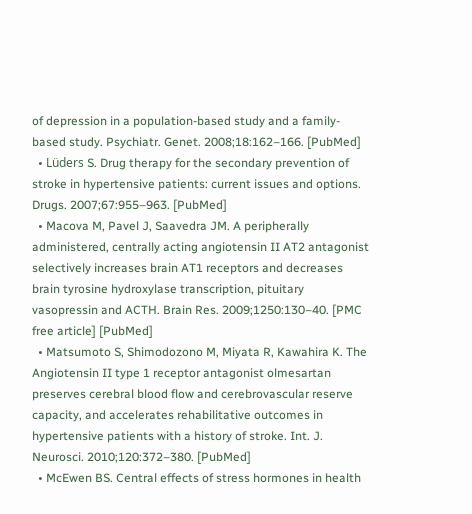of depression in a population-based study and a family-based study. Psychiatr. Genet. 2008;18:162–166. [PubMed]
  • Lüders S. Drug therapy for the secondary prevention of stroke in hypertensive patients: current issues and options. Drugs. 2007;67:955–963. [PubMed]
  • Macova M, Pavel J, Saavedra JM. A peripherally administered, centrally acting angiotensin II AT2 antagonist selectively increases brain AT1 receptors and decreases brain tyrosine hydroxylase transcription, pituitary vasopressin and ACTH. Brain Res. 2009;1250:130–40. [PMC free article] [PubMed]
  • Matsumoto S, Shimodozono M, Miyata R, Kawahira K. The Angiotensin II type 1 receptor antagonist olmesartan preserves cerebral blood flow and cerebrovascular reserve capacity, and accelerates rehabilitative outcomes in hypertensive patients with a history of stroke. Int. J. Neurosci. 2010;120:372–380. [PubMed]
  • McEwen BS. Central effects of stress hormones in health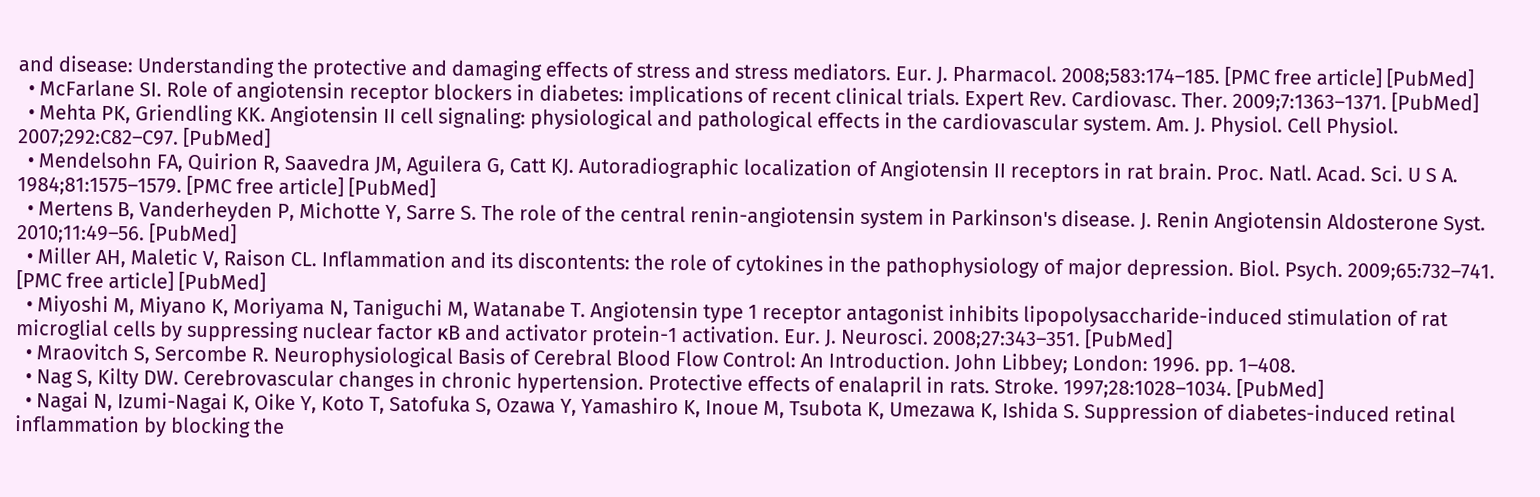and disease: Understanding the protective and damaging effects of stress and stress mediators. Eur. J. Pharmacol. 2008;583:174–185. [PMC free article] [PubMed]
  • McFarlane SI. Role of angiotensin receptor blockers in diabetes: implications of recent clinical trials. Expert Rev. Cardiovasc. Ther. 2009;7:1363–1371. [PubMed]
  • Mehta PK, Griendling KK. Angiotensin II cell signaling: physiological and pathological effects in the cardiovascular system. Am. J. Physiol. Cell Physiol. 2007;292:C82–C97. [PubMed]
  • Mendelsohn FA, Quirion R, Saavedra JM, Aguilera G, Catt KJ. Autoradiographic localization of Angiotensin II receptors in rat brain. Proc. Natl. Acad. Sci. U S A. 1984;81:1575–1579. [PMC free article] [PubMed]
  • Mertens B, Vanderheyden P, Michotte Y, Sarre S. The role of the central renin-angiotensin system in Parkinson's disease. J. Renin Angiotensin Aldosterone Syst. 2010;11:49–56. [PubMed]
  • Miller AH, Maletic V, Raison CL. Inflammation and its discontents: the role of cytokines in the pathophysiology of major depression. Biol. Psych. 2009;65:732–741. [PMC free article] [PubMed]
  • Miyoshi M, Miyano K, Moriyama N, Taniguchi M, Watanabe T. Angiotensin type 1 receptor antagonist inhibits lipopolysaccharide-induced stimulation of rat microglial cells by suppressing nuclear factor κB and activator protein-1 activation. Eur. J. Neurosci. 2008;27:343–351. [PubMed]
  • Mraovitch S, Sercombe R. Neurophysiological Basis of Cerebral Blood Flow Control: An Introduction. John Libbey; London: 1996. pp. 1–408.
  • Nag S, Kilty DW. Cerebrovascular changes in chronic hypertension. Protective effects of enalapril in rats. Stroke. 1997;28:1028–1034. [PubMed]
  • Nagai N, Izumi-Nagai K, Oike Y, Koto T, Satofuka S, Ozawa Y, Yamashiro K, Inoue M, Tsubota K, Umezawa K, Ishida S. Suppression of diabetes-induced retinal inflammation by blocking the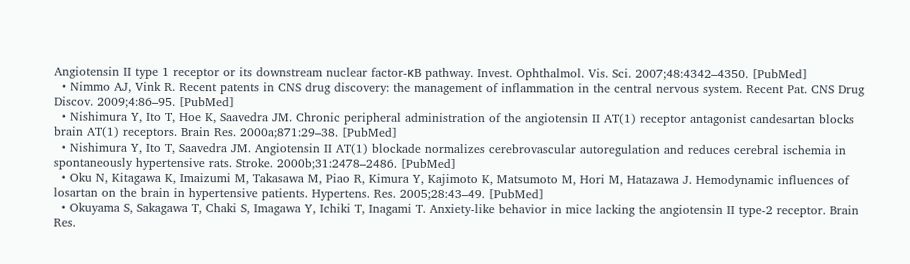Angiotensin II type 1 receptor or its downstream nuclear factor-κB pathway. Invest. Ophthalmol. Vis. Sci. 2007;48:4342–4350. [PubMed]
  • Nimmo AJ, Vink R. Recent patents in CNS drug discovery: the management of inflammation in the central nervous system. Recent Pat. CNS Drug Discov. 2009;4:86–95. [PubMed]
  • Nishimura Y, Ito T, Hoe K, Saavedra JM. Chronic peripheral administration of the angiotensin II AT(1) receptor antagonist candesartan blocks brain AT(1) receptors. Brain Res. 2000a;871:29–38. [PubMed]
  • Nishimura Y, Ito T, Saavedra JM. Angiotensin II AT(1) blockade normalizes cerebrovascular autoregulation and reduces cerebral ischemia in spontaneously hypertensive rats. Stroke. 2000b;31:2478–2486. [PubMed]
  • Oku N, Kitagawa K, Imaizumi M, Takasawa M, Piao R, Kimura Y, Kajimoto K, Matsumoto M, Hori M, Hatazawa J. Hemodynamic influences of losartan on the brain in hypertensive patients. Hypertens. Res. 2005;28:43–49. [PubMed]
  • Okuyama S, Sakagawa T, Chaki S, Imagawa Y, Ichiki T, Inagami T. Anxiety-like behavior in mice lacking the angiotensin II type-2 receptor. Brain Res.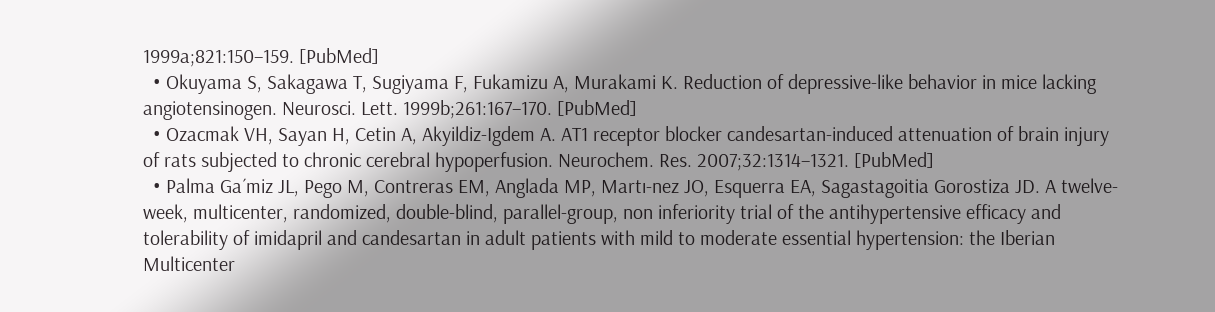1999a;821:150–159. [PubMed]
  • Okuyama S, Sakagawa T, Sugiyama F, Fukamizu A, Murakami K. Reduction of depressive-like behavior in mice lacking angiotensinogen. Neurosci. Lett. 1999b;261:167–170. [PubMed]
  • Ozacmak VH, Sayan H, Cetin A, Akyildiz-Igdem A. AT1 receptor blocker candesartan-induced attenuation of brain injury of rats subjected to chronic cerebral hypoperfusion. Neurochem. Res. 2007;32:1314–1321. [PubMed]
  • Palma Ga´miz JL, Pego M, Contreras EM, Anglada MP, Martı-nez JO, Esquerra EA, Sagastagoitia Gorostiza JD. A twelve-week, multicenter, randomized, double-blind, parallel-group, non inferiority trial of the antihypertensive efficacy and tolerability of imidapril and candesartan in adult patients with mild to moderate essential hypertension: the Iberian Multicenter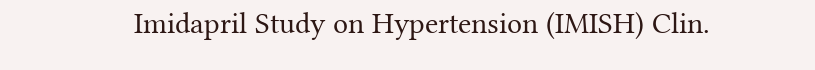Imidapril Study on Hypertension (IMISH) Clin.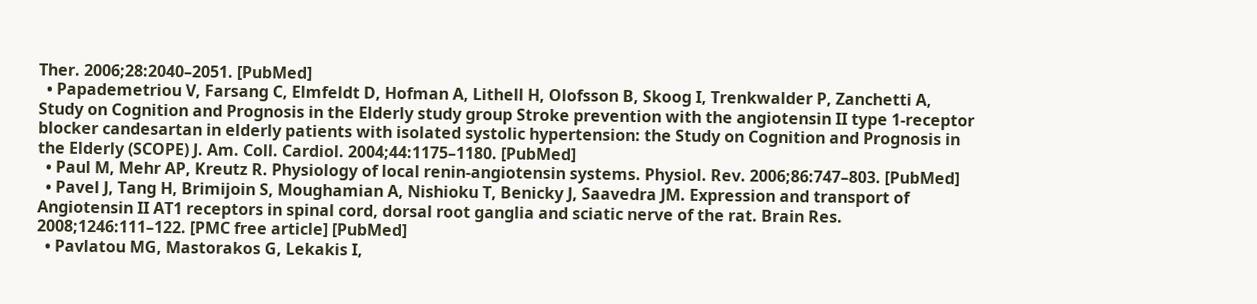Ther. 2006;28:2040–2051. [PubMed]
  • Papademetriou V, Farsang C, Elmfeldt D, Hofman A, Lithell H, Olofsson B, Skoog I, Trenkwalder P, Zanchetti A, Study on Cognition and Prognosis in the Elderly study group Stroke prevention with the angiotensin II type 1-receptor blocker candesartan in elderly patients with isolated systolic hypertension: the Study on Cognition and Prognosis in the Elderly (SCOPE) J. Am. Coll. Cardiol. 2004;44:1175–1180. [PubMed]
  • Paul M, Mehr AP, Kreutz R. Physiology of local renin-angiotensin systems. Physiol. Rev. 2006;86:747–803. [PubMed]
  • Pavel J, Tang H, Brimijoin S, Moughamian A, Nishioku T, Benicky J, Saavedra JM. Expression and transport of Angiotensin II AT1 receptors in spinal cord, dorsal root ganglia and sciatic nerve of the rat. Brain Res. 2008;1246:111–122. [PMC free article] [PubMed]
  • Pavlatou MG, Mastorakos G, Lekakis I,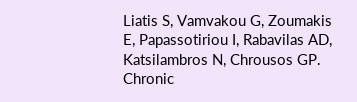Liatis S, Vamvakou G, Zoumakis E, Papassotiriou I, Rabavilas AD, Katsilambros N, Chrousos GP. Chronic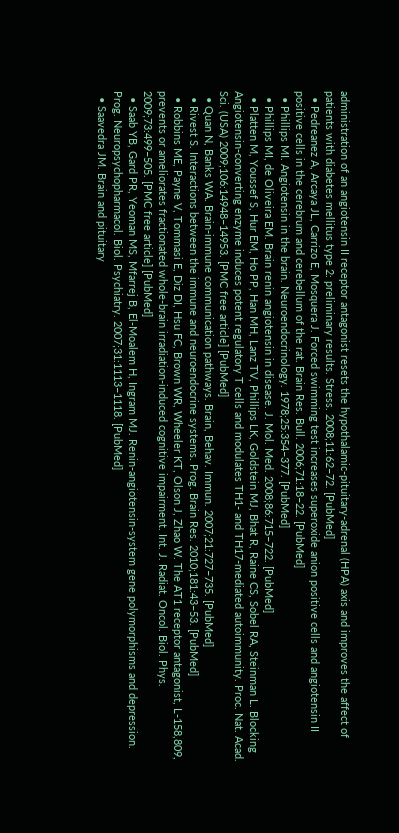administration of an angiotensin II receptor antagonist resets the hypothalamic-pituitary-adrenal (HPA) axis and improves the affect of patients with diabetes mellitus type 2: preliminary results. Stress. 2008;11:62–72. [PubMed]
  • Pedreanez A, Arcaya JL, Carrizo E, Mosquera J. Forced swimming test increases superoxide anion positive cells and angiotensin II positive cells in the cerebrum and cerebellum of the rat. Brain Res. Bull. 2006;71:18–22. [PubMed]
  • Phillips MI. Angiotensin in the brain. Neuroendocrinology. 1978;25:354–377. [PubMed]
  • Phillips MI, de Oliveira EM. Brain renin angiotensin in disease. J. Mol. Med. 2008;86:715–722. [PubMed]
  • Platten M, Youssef S, Hur EM, Ho PP, Han MH, Lanz TV, Phillips LK, Goldstein MJ, Bhat R, Raine CS, Sobel RA, Steinman L. Blocking Angiotensin-converting enzyme induces potent regulatory T cells and modulates TH1- and TH17-mediated autoimmunity. Proc. Nat. Acad. Sci. (USA) 2009;106:14948–14953. [PMC free article] [PubMed]
  • Quan N, Banks WA. Brain-immune communication pathways. Brain, Behav. Immun. 2007;21:727–735. [PubMed]
  • Rivest S. Interactions between the immune and neuroendocrine systems. Prog. Brain Res. 2010;181:43–53. [PubMed]
  • Robbins ME, Payne V, Tommasi E, Diz DI, Hsu FC, Brown WR, Wheeler KT, Olson J, Zhao W. The AT1 receptor antagonist, L-158,809, prevents or ameliorates fractionated whole-brain irradiation-induced cognitive impairment. Int. J. Radiat. Oncol. Biol. Phys. 2009;73:499–505. [PMC free article] [PubMed]
  • Saab YB, Gard PR, Yeoman MS, Mfarrej B, El-Moalem H, Ingram MJ. Renin-angiotensin-system gene polymorphisms and depression. Prog. Neuropsychopharmacol. Biol. Psychiatry. 2007;31:1113–1118. [PubMed]
  • Saavedra JM. Brain and pituitary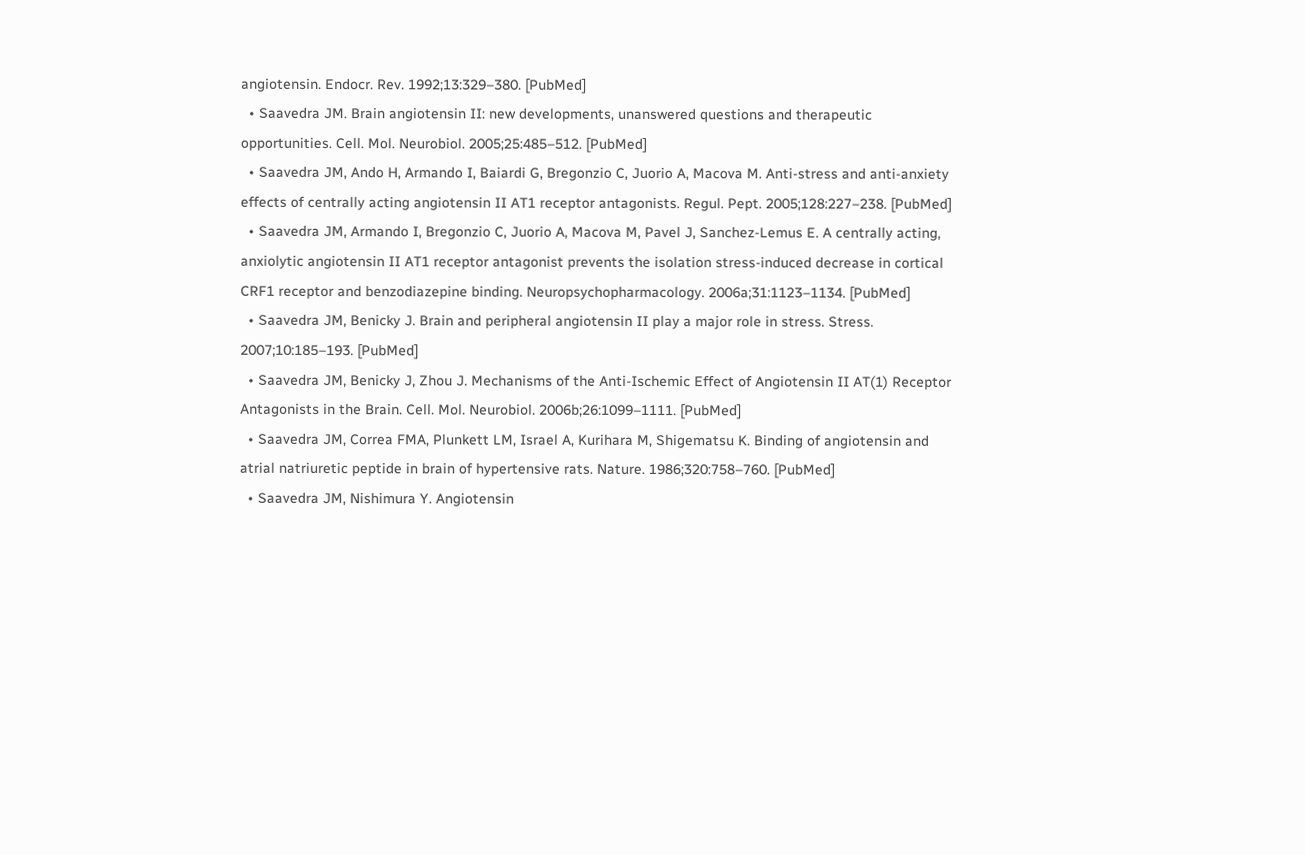angiotensin. Endocr. Rev. 1992;13:329–380. [PubMed]
  • Saavedra JM. Brain angiotensin II: new developments, unanswered questions and therapeutic opportunities. Cell. Mol. Neurobiol. 2005;25:485–512. [PubMed]
  • Saavedra JM, Ando H, Armando I, Baiardi G, Bregonzio C, Juorio A, Macova M. Anti-stress and anti-anxiety effects of centrally acting angiotensin II AT1 receptor antagonists. Regul. Pept. 2005;128:227–238. [PubMed]
  • Saavedra JM, Armando I, Bregonzio C, Juorio A, Macova M, Pavel J, Sanchez-Lemus E. A centrally acting, anxiolytic angiotensin II AT1 receptor antagonist prevents the isolation stress-induced decrease in cortical CRF1 receptor and benzodiazepine binding. Neuropsychopharmacology. 2006a;31:1123–1134. [PubMed]
  • Saavedra JM, Benicky J. Brain and peripheral angiotensin II play a major role in stress. Stress. 2007;10:185–193. [PubMed]
  • Saavedra JM, Benicky J, Zhou J. Mechanisms of the Anti-Ischemic Effect of Angiotensin II AT(1) Receptor Antagonists in the Brain. Cell. Mol. Neurobiol. 2006b;26:1099–1111. [PubMed]
  • Saavedra JM, Correa FMA, Plunkett LM, Israel A, Kurihara M, Shigematsu K. Binding of angiotensin and atrial natriuretic peptide in brain of hypertensive rats. Nature. 1986;320:758–760. [PubMed]
  • Saavedra JM, Nishimura Y. Angiotensin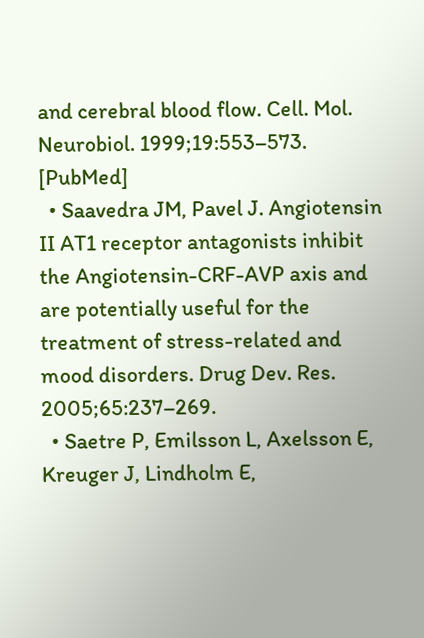and cerebral blood flow. Cell. Mol. Neurobiol. 1999;19:553–573. [PubMed]
  • Saavedra JM, Pavel J. Angiotensin II AT1 receptor antagonists inhibit the Angiotensin-CRF-AVP axis and are potentially useful for the treatment of stress-related and mood disorders. Drug Dev. Res. 2005;65:237–269.
  • Saetre P, Emilsson L, Axelsson E, Kreuger J, Lindholm E,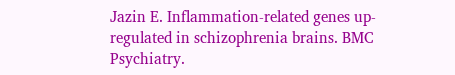Jazin E. Inflammation-related genes up-regulated in schizophrenia brains. BMC Psychiatry.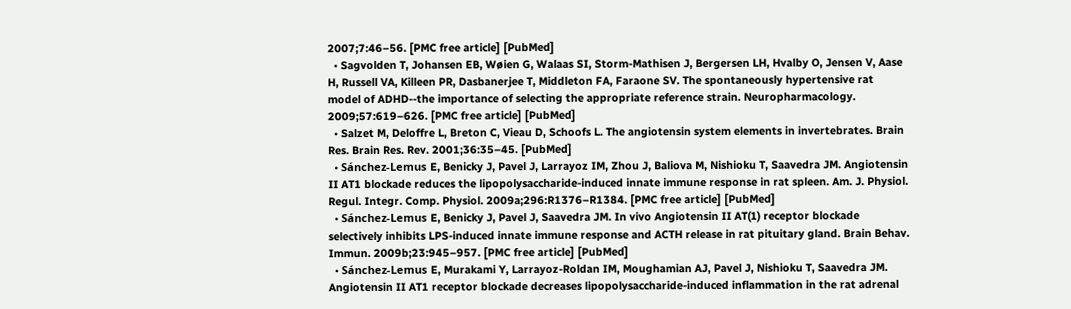2007;7:46–56. [PMC free article] [PubMed]
  • Sagvolden T, Johansen EB, Wøien G, Walaas SI, Storm-Mathisen J, Bergersen LH, Hvalby O, Jensen V, Aase H, Russell VA, Killeen PR, Dasbanerjee T, Middleton FA, Faraone SV. The spontaneously hypertensive rat model of ADHD--the importance of selecting the appropriate reference strain. Neuropharmacology. 2009;57:619–626. [PMC free article] [PubMed]
  • Salzet M, Deloffre L, Breton C, Vieau D, Schoofs L. The angiotensin system elements in invertebrates. Brain Res. Brain Res. Rev. 2001;36:35–45. [PubMed]
  • Sánchez-Lemus E, Benicky J, Pavel J, Larrayoz IM, Zhou J, Baliova M, Nishioku T, Saavedra JM. Angiotensin II AT1 blockade reduces the lipopolysaccharide-induced innate immune response in rat spleen. Am. J. Physiol. Regul. Integr. Comp. Physiol. 2009a;296:R1376–R1384. [PMC free article] [PubMed]
  • Sánchez-Lemus E, Benicky J, Pavel J, Saavedra JM. In vivo Angiotensin II AT(1) receptor blockade selectively inhibits LPS-induced innate immune response and ACTH release in rat pituitary gland. Brain Behav. Immun. 2009b;23:945–957. [PMC free article] [PubMed]
  • Sánchez-Lemus E, Murakami Y, Larrayoz-Roldan IM, Moughamian AJ, Pavel J, Nishioku T, Saavedra JM. Angiotensin II AT1 receptor blockade decreases lipopolysaccharide-induced inflammation in the rat adrenal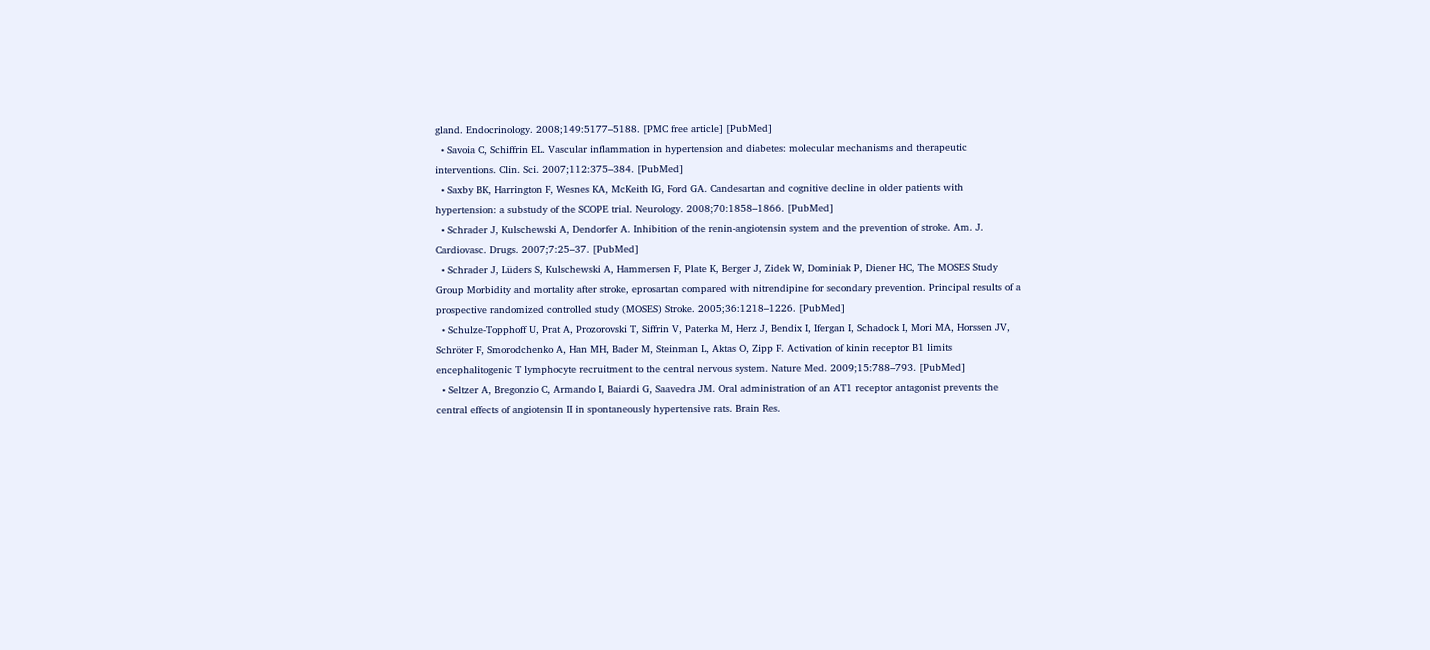gland. Endocrinology. 2008;149:5177–5188. [PMC free article] [PubMed]
  • Savoia C, Schiffrin EL. Vascular inflammation in hypertension and diabetes: molecular mechanisms and therapeutic interventions. Clin. Sci. 2007;112:375–384. [PubMed]
  • Saxby BK, Harrington F, Wesnes KA, McKeith IG, Ford GA. Candesartan and cognitive decline in older patients with hypertension: a substudy of the SCOPE trial. Neurology. 2008;70:1858–1866. [PubMed]
  • Schrader J, Kulschewski A, Dendorfer A. Inhibition of the renin-angiotensin system and the prevention of stroke. Am. J. Cardiovasc. Drugs. 2007;7:25–37. [PubMed]
  • Schrader J, Lüders S, Kulschewski A, Hammersen F, Plate K, Berger J, Zidek W, Dominiak P, Diener HC, The MOSES Study Group Morbidity and mortality after stroke, eprosartan compared with nitrendipine for secondary prevention. Principal results of a prospective randomized controlled study (MOSES) Stroke. 2005;36:1218–1226. [PubMed]
  • Schulze-Topphoff U, Prat A, Prozorovski T, Siffrin V, Paterka M, Herz J, Bendix I, Ifergan I, Schadock I, Mori MA, Horssen JV, Schröter F, Smorodchenko A, Han MH, Bader M, Steinman L, Aktas O, Zipp F. Activation of kinin receptor B1 limits encephalitogenic T lymphocyte recruitment to the central nervous system. Nature Med. 2009;15:788–793. [PubMed]
  • Seltzer A, Bregonzio C, Armando I, Baiardi G, Saavedra JM. Oral administration of an AT1 receptor antagonist prevents the central effects of angiotensin II in spontaneously hypertensive rats. Brain Res.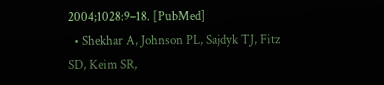2004;1028:9–18. [PubMed]
  • Shekhar A, Johnson PL, Sajdyk TJ, Fitz SD, Keim SR,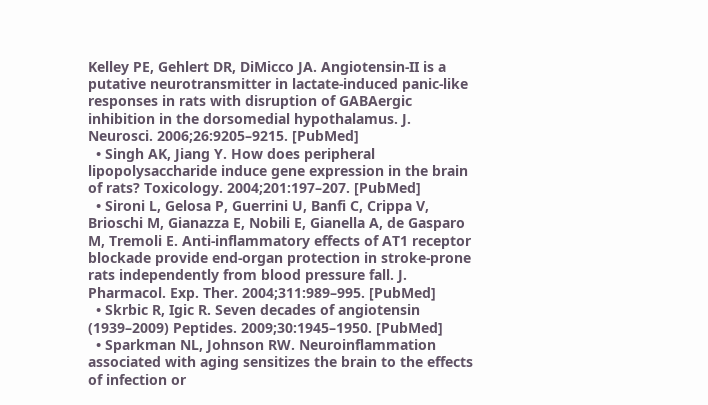Kelley PE, Gehlert DR, DiMicco JA. Angiotensin-II is a putative neurotransmitter in lactate-induced panic-like responses in rats with disruption of GABAergic inhibition in the dorsomedial hypothalamus. J. Neurosci. 2006;26:9205–9215. [PubMed]
  • Singh AK, Jiang Y. How does peripheral lipopolysaccharide induce gene expression in the brain of rats? Toxicology. 2004;201:197–207. [PubMed]
  • Sironi L, Gelosa P, Guerrini U, Banfi C, Crippa V, Brioschi M, Gianazza E, Nobili E, Gianella A, de Gasparo M, Tremoli E. Anti-inflammatory effects of AT1 receptor blockade provide end-organ protection in stroke-prone rats independently from blood pressure fall. J. Pharmacol. Exp. Ther. 2004;311:989–995. [PubMed]
  • Skrbic R, Igic R. Seven decades of angiotensin (1939–2009) Peptides. 2009;30:1945–1950. [PubMed]
  • Sparkman NL, Johnson RW. Neuroinflammation associated with aging sensitizes the brain to the effects of infection or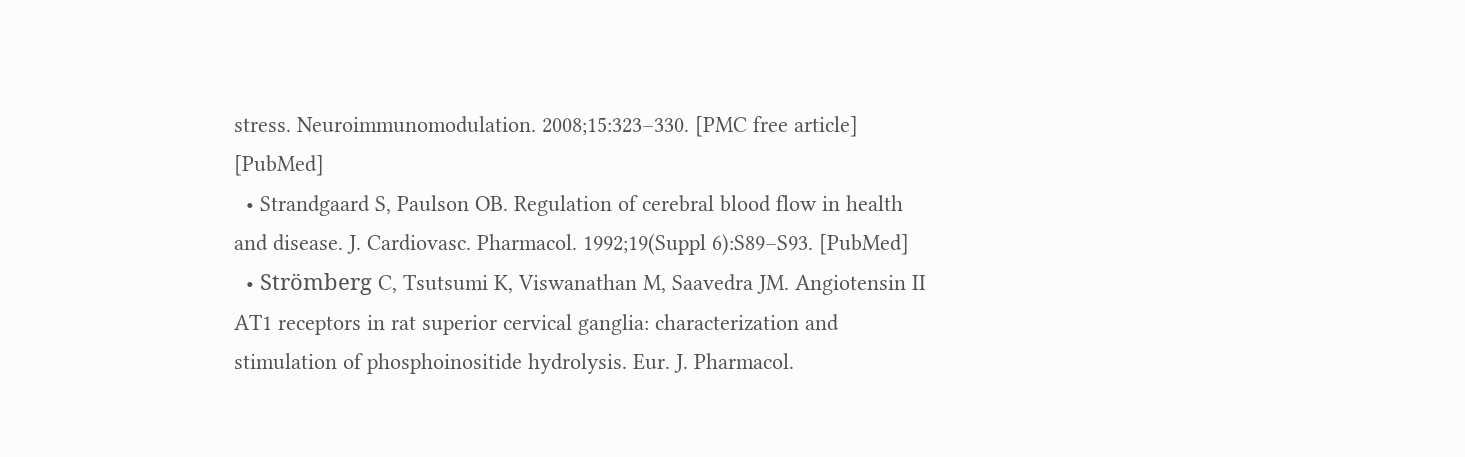stress. Neuroimmunomodulation. 2008;15:323–330. [PMC free article] [PubMed]
  • Strandgaard S, Paulson OB. Regulation of cerebral blood flow in health and disease. J. Cardiovasc. Pharmacol. 1992;19(Suppl 6):S89–S93. [PubMed]
  • Strömberg C, Tsutsumi K, Viswanathan M, Saavedra JM. Angiotensin II AT1 receptors in rat superior cervical ganglia: characterization and stimulation of phosphoinositide hydrolysis. Eur. J. Pharmacol.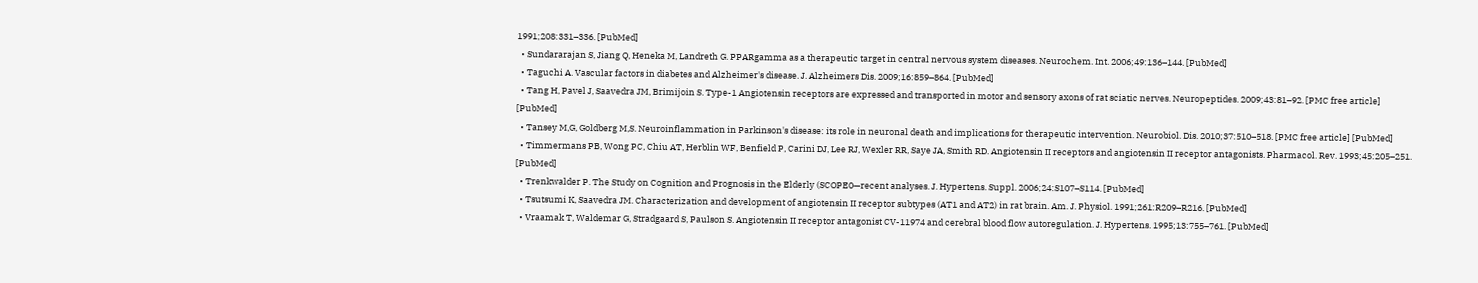1991;208:331–336. [PubMed]
  • Sundararajan S, Jiang Q, Heneka M, Landreth G. PPARgamma as a therapeutic target in central nervous system diseases. Neurochem. Int. 2006;49:136–144. [PubMed]
  • Taguchi A. Vascular factors in diabetes and Alzheimer's disease. J. Alzheimers Dis. 2009;16:859–864. [PubMed]
  • Tang H, Pavel J, Saavedra JM, Brimijoin S. Type-1 Angiotensin receptors are expressed and transported in motor and sensory axons of rat sciatic nerves. Neuropeptides. 2009;43:81–92. [PMC free article] [PubMed]
  • Tansey M,G, Goldberg M,S. Neuroinflammation in Parkinson's disease: its role in neuronal death and implications for therapeutic intervention. Neurobiol. Dis. 2010;37:510–518. [PMC free article] [PubMed]
  • Timmermans PB, Wong PC, Chiu AT, Herblin WF, Benfield P, Carini DJ, Lee RJ, Wexler RR, Saye JA, Smith RD. Angiotensin II receptors and angiotensin II receptor antagonists. Pharmacol. Rev. 1993;45:205–251. [PubMed]
  • Trenkwalder P. The Study on Cognition and Prognosis in the Elderly (SCOPE0—recent analyses. J. Hypertens. Suppl. 2006;24:S107–S114. [PubMed]
  • Tsutsumi K, Saavedra JM. Characterization and development of angiotensin II receptor subtypes (AT1 and AT2) in rat brain. Am. J. Physiol. 1991;261:R209–R216. [PubMed]
  • Vraamak T, Waldemar G, Stradgaard S, Paulson S. Angiotensin II receptor antagonist CV-11974 and cerebral blood flow autoregulation. J. Hypertens. 1995;13:755–761. [PubMed]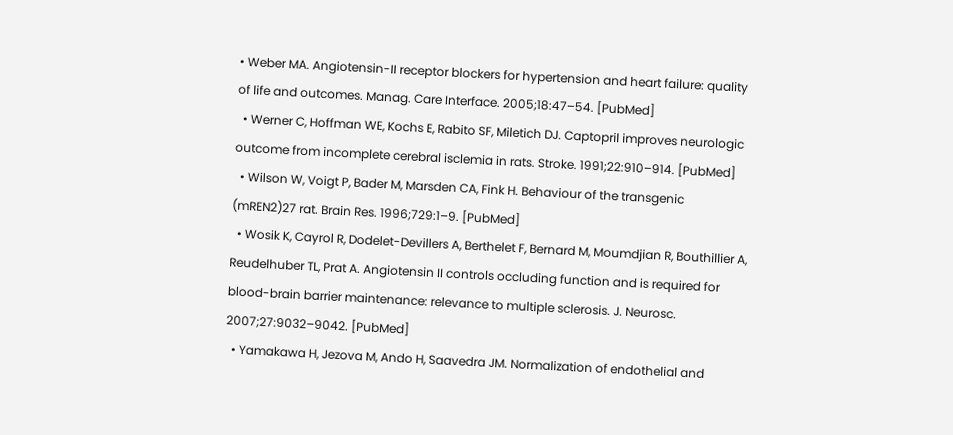• Weber MA. Angiotensin-II receptor blockers for hypertension and heart failure: quality of life and outcomes. Manag. Care Interface. 2005;18:47–54. [PubMed]
  • Werner C, Hoffman WE, Kochs E, Rabito SF, Miletich DJ. Captopril improves neurologic outcome from incomplete cerebral isclemia in rats. Stroke. 1991;22:910–914. [PubMed]
  • Wilson W, Voigt P, Bader M, Marsden CA, Fink H. Behaviour of the transgenic (mREN2)27 rat. Brain Res. 1996;729:1–9. [PubMed]
  • Wosik K, Cayrol R, Dodelet-Devillers A, Berthelet F, Bernard M, Moumdjian R, Bouthillier A, Reudelhuber TL, Prat A. Angiotensin II controls occluding function and is required for blood-brain barrier maintenance: relevance to multiple sclerosis. J. Neurosc. 2007;27:9032–9042. [PubMed]
  • Yamakawa H, Jezova M, Ando H, Saavedra JM. Normalization of endothelial and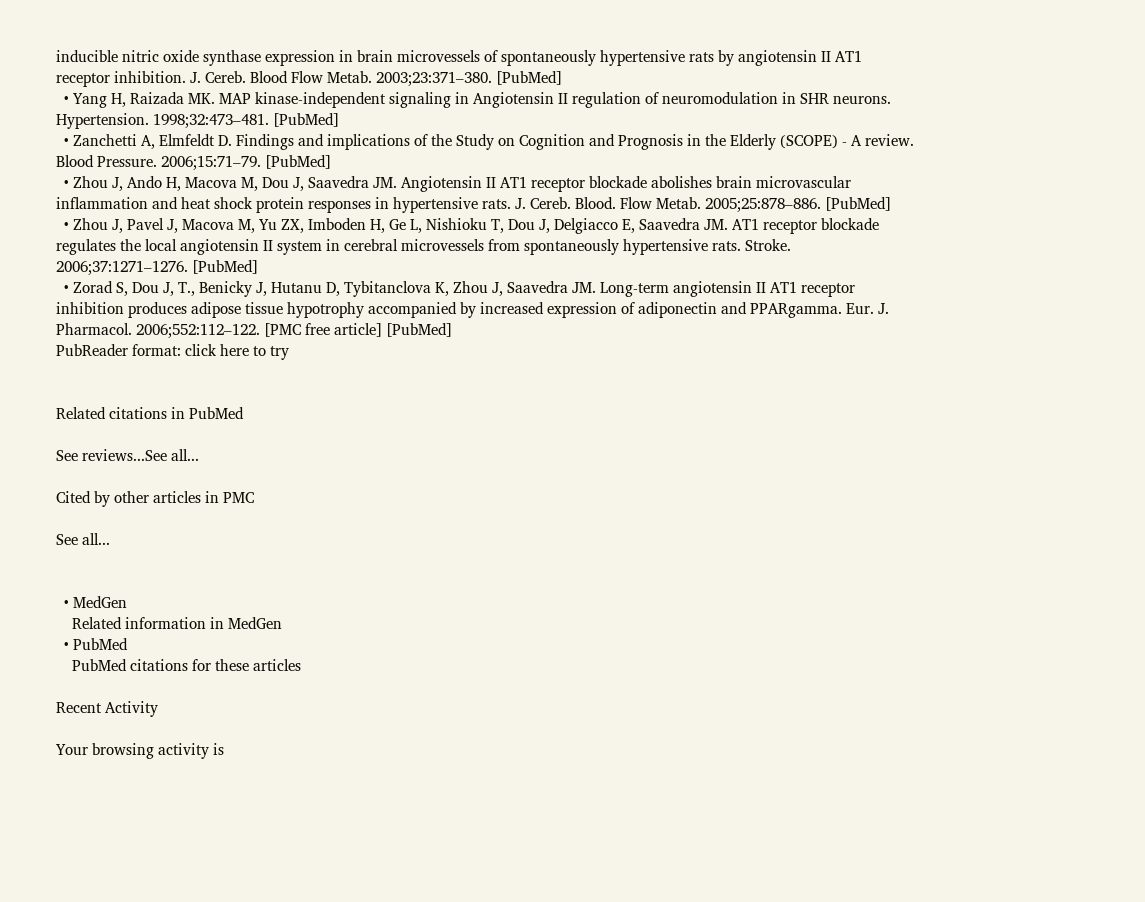inducible nitric oxide synthase expression in brain microvessels of spontaneously hypertensive rats by angiotensin II AT1 receptor inhibition. J. Cereb. Blood Flow Metab. 2003;23:371–380. [PubMed]
  • Yang H, Raizada MK. MAP kinase-independent signaling in Angiotensin II regulation of neuromodulation in SHR neurons. Hypertension. 1998;32:473–481. [PubMed]
  • Zanchetti A, Elmfeldt D. Findings and implications of the Study on Cognition and Prognosis in the Elderly (SCOPE) - A review. Blood Pressure. 2006;15:71–79. [PubMed]
  • Zhou J, Ando H, Macova M, Dou J, Saavedra JM. Angiotensin II AT1 receptor blockade abolishes brain microvascular inflammation and heat shock protein responses in hypertensive rats. J. Cereb. Blood. Flow Metab. 2005;25:878–886. [PubMed]
  • Zhou J, Pavel J, Macova M, Yu ZX, Imboden H, Ge L, Nishioku T, Dou J, Delgiacco E, Saavedra JM. AT1 receptor blockade regulates the local angiotensin II system in cerebral microvessels from spontaneously hypertensive rats. Stroke. 2006;37:1271–1276. [PubMed]
  • Zorad S, Dou J, T., Benicky J, Hutanu D, Tybitanclova K, Zhou J, Saavedra JM. Long-term angiotensin II AT1 receptor inhibition produces adipose tissue hypotrophy accompanied by increased expression of adiponectin and PPARgamma. Eur. J. Pharmacol. 2006;552:112–122. [PMC free article] [PubMed]
PubReader format: click here to try


Related citations in PubMed

See reviews...See all...

Cited by other articles in PMC

See all...


  • MedGen
    Related information in MedGen
  • PubMed
    PubMed citations for these articles

Recent Activity

Your browsing activity is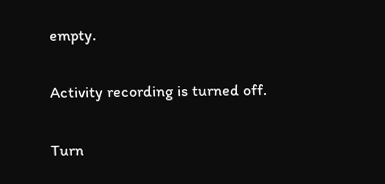empty.

Activity recording is turned off.

Turn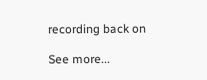recording back on

See more...